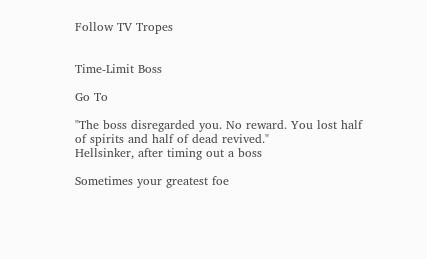Follow TV Tropes


Time-Limit Boss

Go To

"The boss disregarded you. No reward. You lost half of spirits and half of dead revived."
Hellsinker, after timing out a boss

Sometimes your greatest foe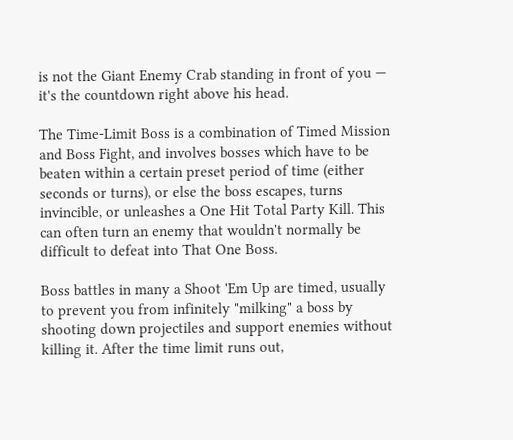is not the Giant Enemy Crab standing in front of you — it's the countdown right above his head.

The Time-Limit Boss is a combination of Timed Mission and Boss Fight, and involves bosses which have to be beaten within a certain preset period of time (either seconds or turns), or else the boss escapes, turns invincible, or unleashes a One Hit Total Party Kill. This can often turn an enemy that wouldn't normally be difficult to defeat into That One Boss.

Boss battles in many a Shoot 'Em Up are timed, usually to prevent you from infinitely "milking" a boss by shooting down projectiles and support enemies without killing it. After the time limit runs out,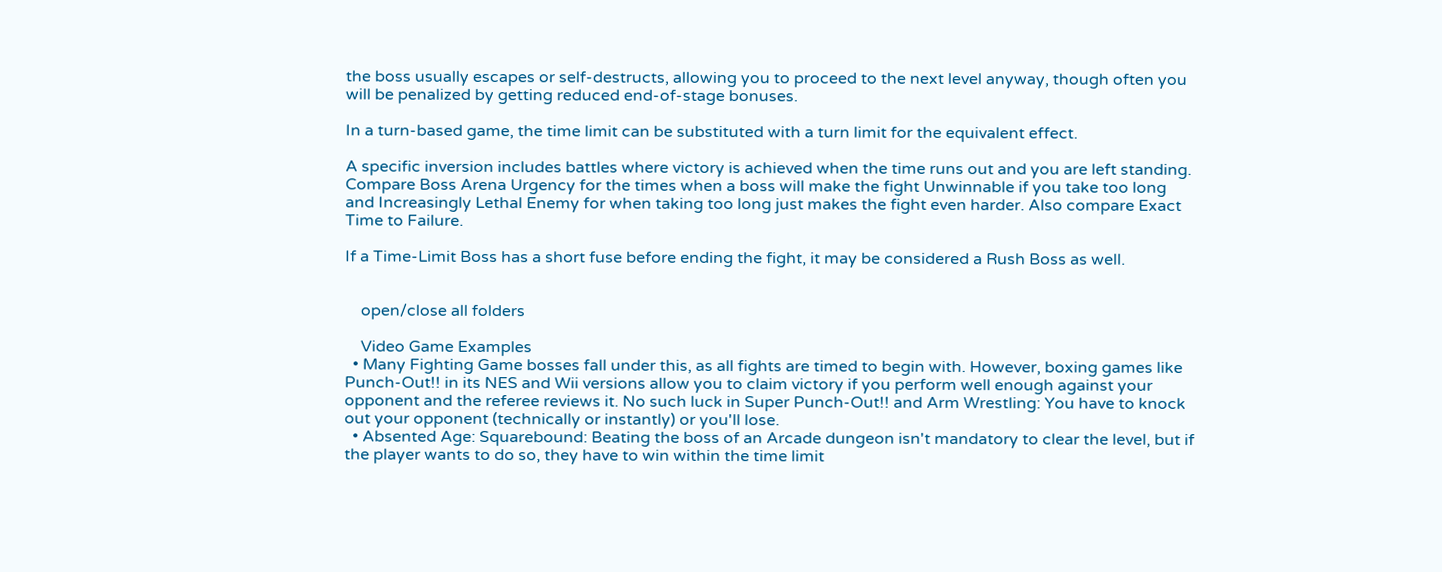the boss usually escapes or self-destructs, allowing you to proceed to the next level anyway, though often you will be penalized by getting reduced end-of-stage bonuses.

In a turn-based game, the time limit can be substituted with a turn limit for the equivalent effect.

A specific inversion includes battles where victory is achieved when the time runs out and you are left standing. Compare Boss Arena Urgency for the times when a boss will make the fight Unwinnable if you take too long and Increasingly Lethal Enemy for when taking too long just makes the fight even harder. Also compare Exact Time to Failure.

If a Time-Limit Boss has a short fuse before ending the fight, it may be considered a Rush Boss as well.


    open/close all folders

    Video Game Examples
  • Many Fighting Game bosses fall under this, as all fights are timed to begin with. However, boxing games like Punch-Out!! in its NES and Wii versions allow you to claim victory if you perform well enough against your opponent and the referee reviews it. No such luck in Super Punch-Out!! and Arm Wrestling: You have to knock out your opponent (technically or instantly) or you'll lose.
  • Absented Age: Squarebound: Beating the boss of an Arcade dungeon isn't mandatory to clear the level, but if the player wants to do so, they have to win within the time limit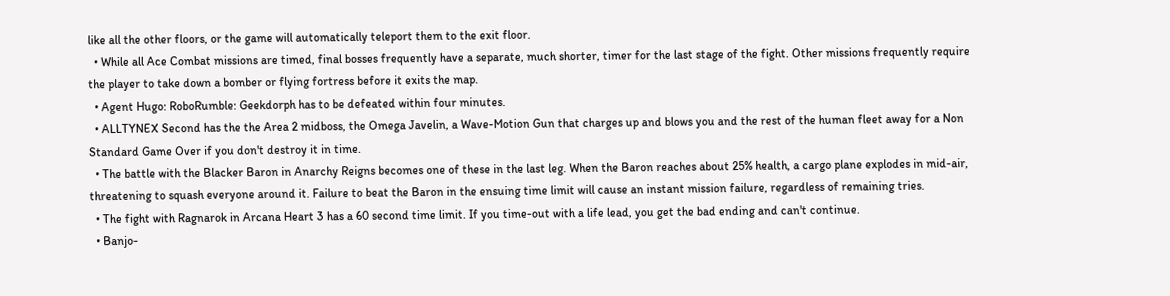like all the other floors, or the game will automatically teleport them to the exit floor.
  • While all Ace Combat missions are timed, final bosses frequently have a separate, much shorter, timer for the last stage of the fight. Other missions frequently require the player to take down a bomber or flying fortress before it exits the map.
  • Agent Hugo: RoboRumble: Geekdorph has to be defeated within four minutes.
  • ALLTYNEX Second has the the Area 2 midboss, the Omega Javelin, a Wave-Motion Gun that charges up and blows you and the rest of the human fleet away for a Non Standard Game Over if you don't destroy it in time.
  • The battle with the Blacker Baron in Anarchy Reigns becomes one of these in the last leg. When the Baron reaches about 25% health, a cargo plane explodes in mid-air, threatening to squash everyone around it. Failure to beat the Baron in the ensuing time limit will cause an instant mission failure, regardless of remaining tries.
  • The fight with Ragnarok in Arcana Heart 3 has a 60 second time limit. If you time-out with a life lead, you get the bad ending and can't continue.
  • Banjo-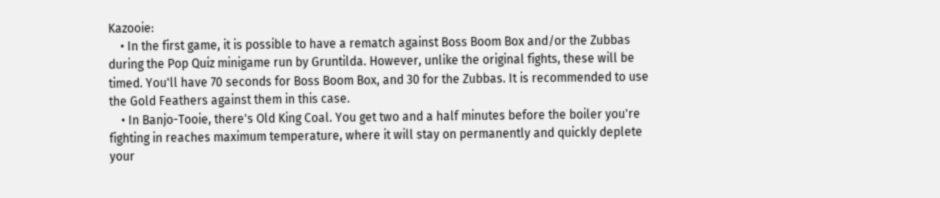Kazooie:
    • In the first game, it is possible to have a rematch against Boss Boom Box and/or the Zubbas during the Pop Quiz minigame run by Gruntilda. However, unlike the original fights, these will be timed. You'll have 70 seconds for Boss Boom Box, and 30 for the Zubbas. It is recommended to use the Gold Feathers against them in this case.
    • In Banjo-Tooie, there's Old King Coal. You get two and a half minutes before the boiler you're fighting in reaches maximum temperature, where it will stay on permanently and quickly deplete your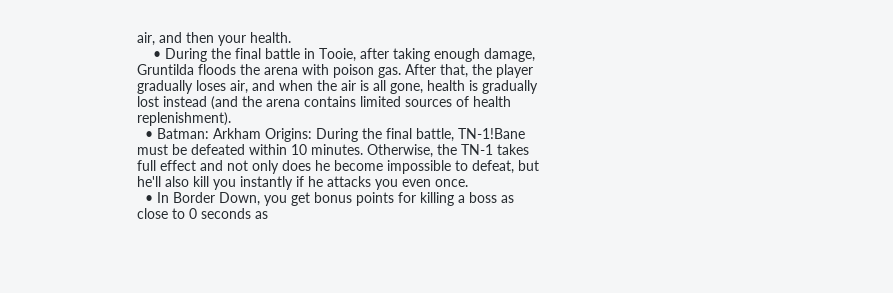air, and then your health.
    • During the final battle in Tooie, after taking enough damage, Gruntilda floods the arena with poison gas. After that, the player gradually loses air, and when the air is all gone, health is gradually lost instead (and the arena contains limited sources of health replenishment).
  • Batman: Arkham Origins: During the final battle, TN-1!Bane must be defeated within 10 minutes. Otherwise, the TN-1 takes full effect and not only does he become impossible to defeat, but he'll also kill you instantly if he attacks you even once.
  • In Border Down, you get bonus points for killing a boss as close to 0 seconds as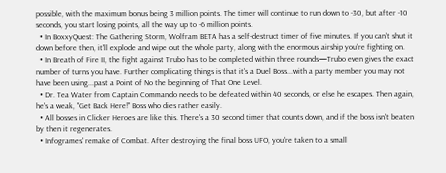possible, with the maximum bonus being 3 million points. The timer will continue to run down to -30, but after -10 seconds, you start losing points, all the way up to -6 million points.
  • In BoxxyQuest: The Gathering Storm, Wolfram BETA has a self-destruct timer of five minutes. If you can’t shut it down before then, it'll explode and wipe out the whole party, along with the enormous airship you’re fighting on.
  • In Breath of Fire II, the fight against Trubo has to be completed within three rounds—Trubo even gives the exact number of turns you have. Further complicating things is that it's a Duel Boss...with a party member you may not have been using...past a Point of No the beginning of That One Level.
  • Dr. Tea Water from Captain Commando needs to be defeated within 40 seconds, or else he escapes. Then again, he's a weak, "Get Back Here!" Boss who dies rather easily.
  • All bosses in Clicker Heroes are like this. There's a 30 second timer that counts down, and if the boss isn't beaten by then it regenerates.
  • Infogrames' remake of Combat. After destroying the final boss UFO, you're taken to a small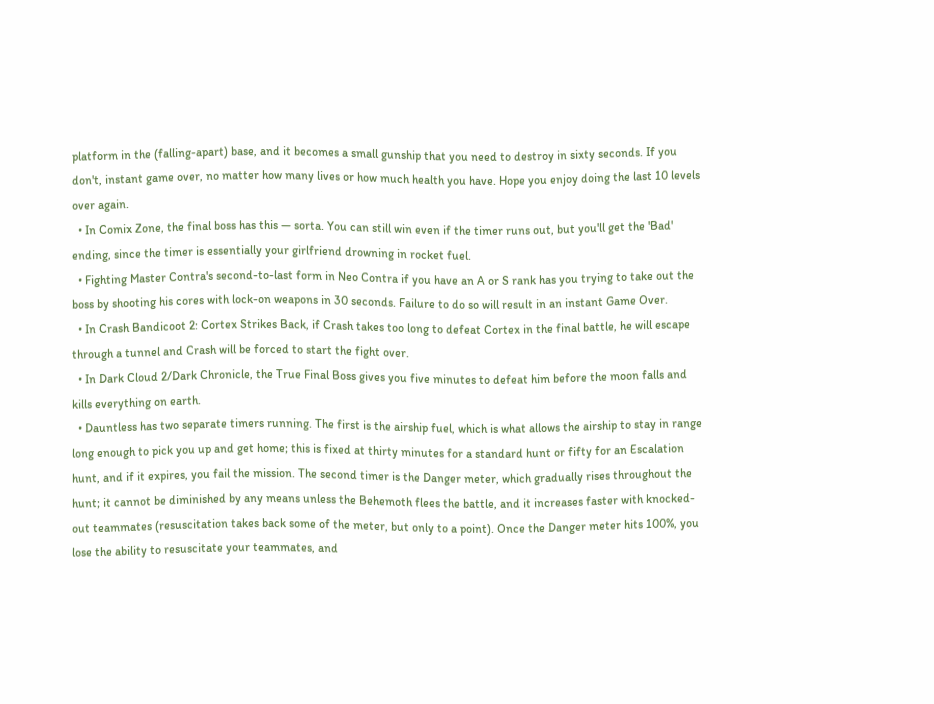platform in the (falling-apart) base, and it becomes a small gunship that you need to destroy in sixty seconds. If you don't, instant game over, no matter how many lives or how much health you have. Hope you enjoy doing the last 10 levels over again.
  • In Comix Zone, the final boss has this — sorta. You can still win even if the timer runs out, but you'll get the 'Bad' ending, since the timer is essentially your girlfriend drowning in rocket fuel.
  • Fighting Master Contra's second-to-last form in Neo Contra if you have an A or S rank has you trying to take out the boss by shooting his cores with lock-on weapons in 30 seconds. Failure to do so will result in an instant Game Over.
  • In Crash Bandicoot 2: Cortex Strikes Back, if Crash takes too long to defeat Cortex in the final battle, he will escape through a tunnel and Crash will be forced to start the fight over.
  • In Dark Cloud 2/Dark Chronicle, the True Final Boss gives you five minutes to defeat him before the moon falls and kills everything on earth.
  • Dauntless has two separate timers running. The first is the airship fuel, which is what allows the airship to stay in range long enough to pick you up and get home; this is fixed at thirty minutes for a standard hunt or fifty for an Escalation hunt, and if it expires, you fail the mission. The second timer is the Danger meter, which gradually rises throughout the hunt; it cannot be diminished by any means unless the Behemoth flees the battle, and it increases faster with knocked-out teammates (resuscitation takes back some of the meter, but only to a point). Once the Danger meter hits 100%, you lose the ability to resuscitate your teammates, and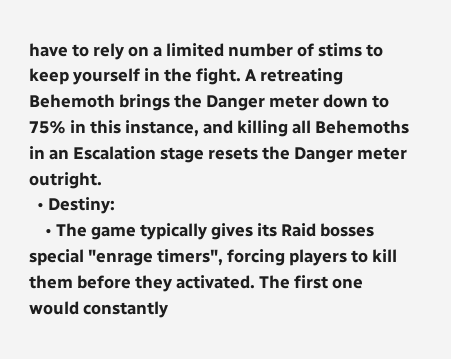have to rely on a limited number of stims to keep yourself in the fight. A retreating Behemoth brings the Danger meter down to 75% in this instance, and killing all Behemoths in an Escalation stage resets the Danger meter outright.
  • Destiny:
    • The game typically gives its Raid bosses special "enrage timers", forcing players to kill them before they activated. The first one would constantly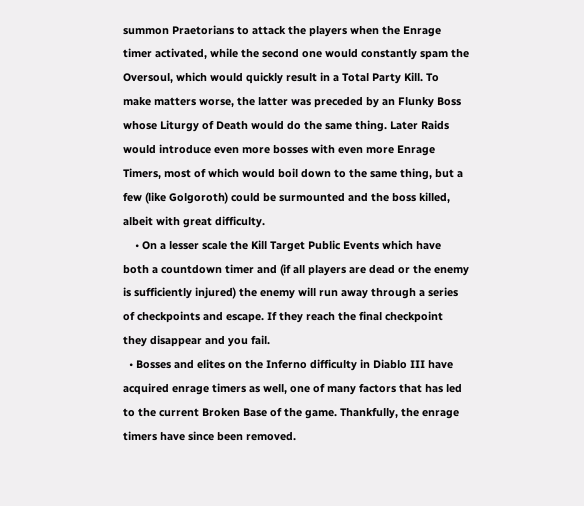summon Praetorians to attack the players when the Enrage timer activated, while the second one would constantly spam the Oversoul, which would quickly result in a Total Party Kill. To make matters worse, the latter was preceded by an Flunky Boss whose Liturgy of Death would do the same thing. Later Raids would introduce even more bosses with even more Enrage Timers, most of which would boil down to the same thing, but a few (like Golgoroth) could be surmounted and the boss killed, albeit with great difficulty.
    • On a lesser scale the Kill Target Public Events which have both a countdown timer and (if all players are dead or the enemy is sufficiently injured) the enemy will run away through a series of checkpoints and escape. If they reach the final checkpoint they disappear and you fail.
  • Bosses and elites on the Inferno difficulty in Diablo III have acquired enrage timers as well, one of many factors that has led to the current Broken Base of the game. Thankfully, the enrage timers have since been removed.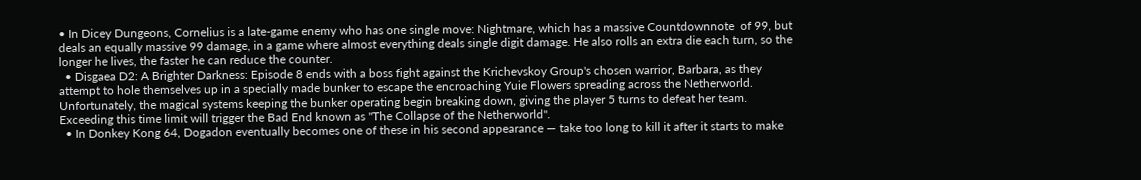• In Dicey Dungeons, Cornelius is a late-game enemy who has one single move: Nightmare, which has a massive Countdownnote  of 99, but deals an equally massive 99 damage, in a game where almost everything deals single digit damage. He also rolls an extra die each turn, so the longer he lives, the faster he can reduce the counter.
  • Disgaea D2: A Brighter Darkness: Episode 8 ends with a boss fight against the Krichevskoy Group's chosen warrior, Barbara, as they attempt to hole themselves up in a specially made bunker to escape the encroaching Yuie Flowers spreading across the Netherworld. Unfortunately, the magical systems keeping the bunker operating begin breaking down, giving the player 5 turns to defeat her team. Exceeding this time limit will trigger the Bad End known as "The Collapse of the Netherworld".
  • In Donkey Kong 64, Dogadon eventually becomes one of these in his second appearance — take too long to kill it after it starts to make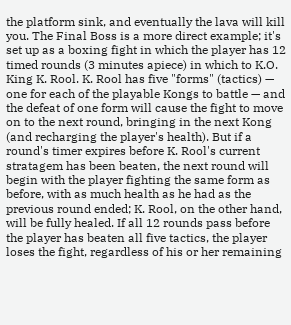the platform sink, and eventually the lava will kill you. The Final Boss is a more direct example; it's set up as a boxing fight in which the player has 12 timed rounds (3 minutes apiece) in which to K.O. King K. Rool. K. Rool has five "forms" (tactics) — one for each of the playable Kongs to battle — and the defeat of one form will cause the fight to move on to the next round, bringing in the next Kong (and recharging the player's health). But if a round's timer expires before K. Rool's current stratagem has been beaten, the next round will begin with the player fighting the same form as before, with as much health as he had as the previous round ended; K. Rool, on the other hand, will be fully healed. If all 12 rounds pass before the player has beaten all five tactics, the player loses the fight, regardless of his or her remaining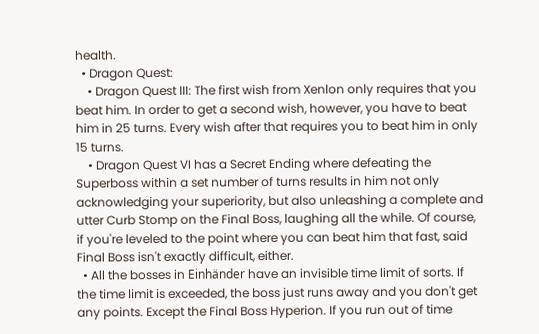health.
  • Dragon Quest:
    • Dragon Quest III: The first wish from Xenlon only requires that you beat him. In order to get a second wish, however, you have to beat him in 25 turns. Every wish after that requires you to beat him in only 15 turns.
    • Dragon Quest VI has a Secret Ending where defeating the Superboss within a set number of turns results in him not only acknowledging your superiority, but also unleashing a complete and utter Curb Stomp on the Final Boss, laughing all the while. Of course, if you're leveled to the point where you can beat him that fast, said Final Boss isn't exactly difficult, either.
  • All the bosses in Einhänder have an invisible time limit of sorts. If the time limit is exceeded, the boss just runs away and you don't get any points. Except the Final Boss Hyperion. If you run out of time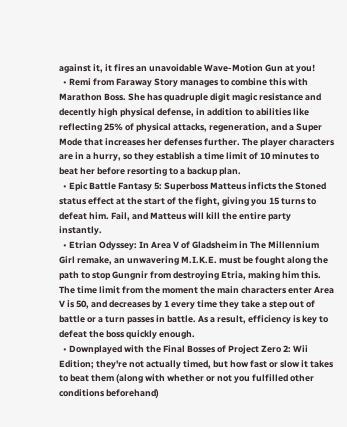against it, it fires an unavoidable Wave-Motion Gun at you!
  • Remi from Faraway Story manages to combine this with Marathon Boss. She has quadruple digit magic resistance and decently high physical defense, in addition to abilities like reflecting 25% of physical attacks, regeneration, and a Super Mode that increases her defenses further. The player characters are in a hurry, so they establish a time limit of 10 minutes to beat her before resorting to a backup plan.
  • Epic Battle Fantasy 5: Superboss Matteus inficts the Stoned status effect at the start of the fight, giving you 15 turns to defeat him. Fail, and Matteus will kill the entire party instantly.
  • Etrian Odyssey: In Area V of Gladsheim in The Millennium Girl remake, an unwavering M.I.K.E. must be fought along the path to stop Gungnir from destroying Etria, making him this. The time limit from the moment the main characters enter Area V is 50, and decreases by 1 every time they take a step out of battle or a turn passes in battle. As a result, efficiency is key to defeat the boss quickly enough.
  • Downplayed with the Final Bosses of Project Zero 2: Wii Edition; they're not actually timed, but how fast or slow it takes to beat them (along with whether or not you fulfilled other conditions beforehand)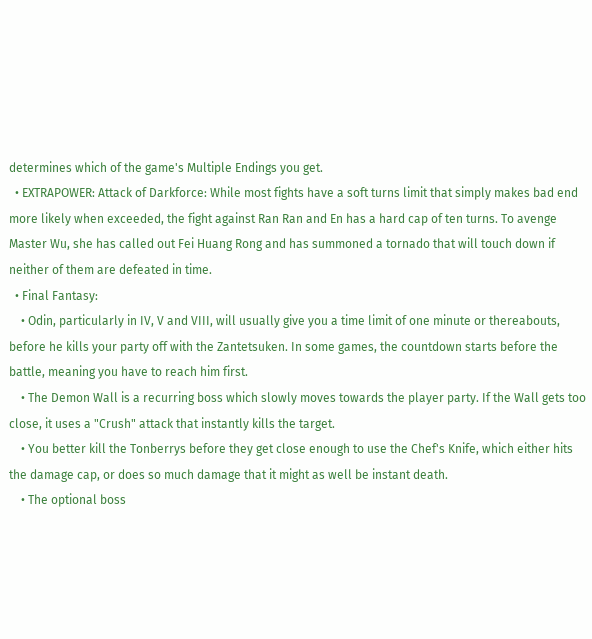determines which of the game's Multiple Endings you get.
  • EXTRAPOWER: Attack of Darkforce: While most fights have a soft turns limit that simply makes bad end more likely when exceeded, the fight against Ran Ran and En has a hard cap of ten turns. To avenge Master Wu, she has called out Fei Huang Rong and has summoned a tornado that will touch down if neither of them are defeated in time.
  • Final Fantasy:
    • Odin, particularly in IV, V and VIII, will usually give you a time limit of one minute or thereabouts, before he kills your party off with the Zantetsuken. In some games, the countdown starts before the battle, meaning you have to reach him first.
    • The Demon Wall is a recurring boss which slowly moves towards the player party. If the Wall gets too close, it uses a "Crush" attack that instantly kills the target.
    • You better kill the Tonberrys before they get close enough to use the Chef's Knife, which either hits the damage cap, or does so much damage that it might as well be instant death.
    • The optional boss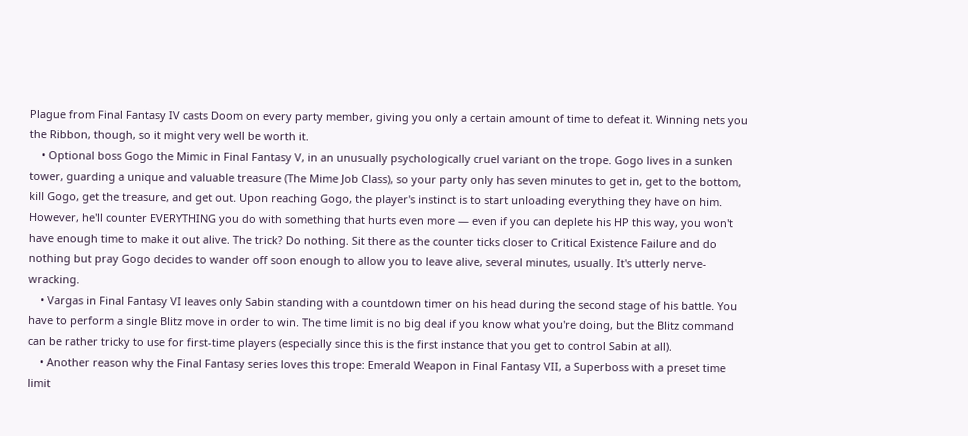Plague from Final Fantasy IV casts Doom on every party member, giving you only a certain amount of time to defeat it. Winning nets you the Ribbon, though, so it might very well be worth it.
    • Optional boss Gogo the Mimic in Final Fantasy V, in an unusually psychologically cruel variant on the trope. Gogo lives in a sunken tower, guarding a unique and valuable treasure (The Mime Job Class), so your party only has seven minutes to get in, get to the bottom, kill Gogo, get the treasure, and get out. Upon reaching Gogo, the player's instinct is to start unloading everything they have on him. However, he'll counter EVERYTHING you do with something that hurts even more — even if you can deplete his HP this way, you won't have enough time to make it out alive. The trick? Do nothing. Sit there as the counter ticks closer to Critical Existence Failure and do nothing but pray Gogo decides to wander off soon enough to allow you to leave alive, several minutes, usually. It's utterly nerve-wracking.
    • Vargas in Final Fantasy VI leaves only Sabin standing with a countdown timer on his head during the second stage of his battle. You have to perform a single Blitz move in order to win. The time limit is no big deal if you know what you're doing, but the Blitz command can be rather tricky to use for first-time players (especially since this is the first instance that you get to control Sabin at all).
    • Another reason why the Final Fantasy series loves this trope: Emerald Weapon in Final Fantasy VII, a Superboss with a preset time limit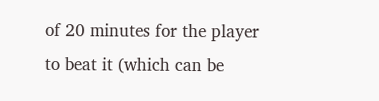of 20 minutes for the player to beat it (which can be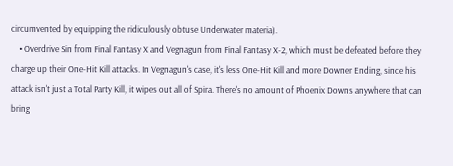circumvented by equipping the ridiculously obtuse Underwater materia).
    • Overdrive Sin from Final Fantasy X and Vegnagun from Final Fantasy X-2, which must be defeated before they charge up their One-Hit Kill attacks. In Vegnagun's case, it's less One-Hit Kill and more Downer Ending, since his attack isn't just a Total Party Kill, it wipes out all of Spira. There's no amount of Phoenix Downs anywhere that can bring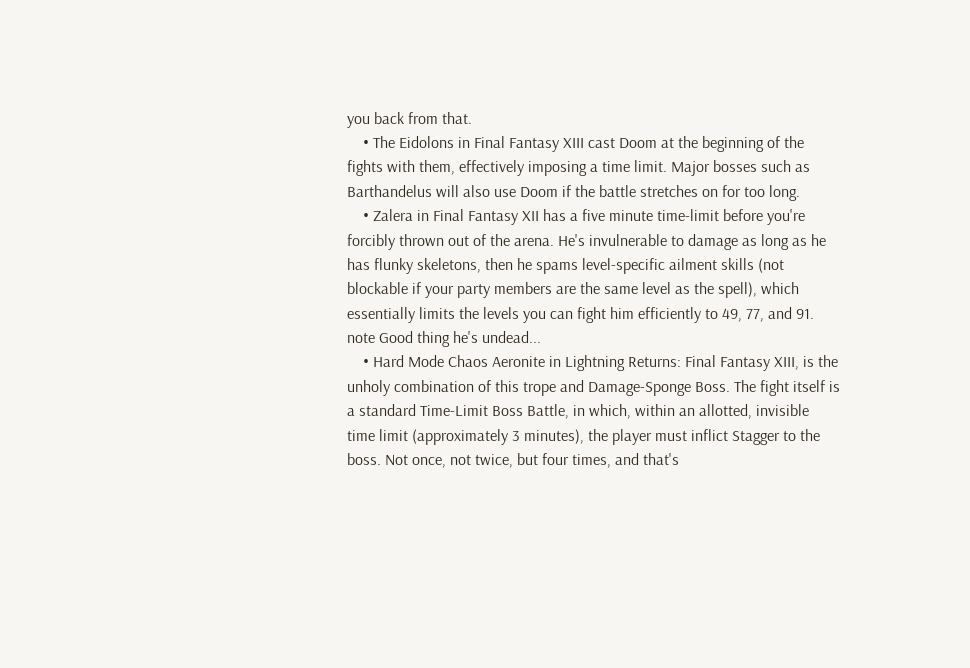you back from that.
    • The Eidolons in Final Fantasy XIII cast Doom at the beginning of the fights with them, effectively imposing a time limit. Major bosses such as Barthandelus will also use Doom if the battle stretches on for too long.
    • Zalera in Final Fantasy XII has a five minute time-limit before you're forcibly thrown out of the arena. He's invulnerable to damage as long as he has flunky skeletons, then he spams level-specific ailment skills (not blockable if your party members are the same level as the spell), which essentially limits the levels you can fight him efficiently to 49, 77, and 91. note Good thing he's undead...
    • Hard Mode Chaos Aeronite in Lightning Returns: Final Fantasy XIII, is the unholy combination of this trope and Damage-Sponge Boss. The fight itself is a standard Time-Limit Boss Battle, in which, within an allotted, invisible time limit (approximately 3 minutes), the player must inflict Stagger to the boss. Not once, not twice, but four times, and that's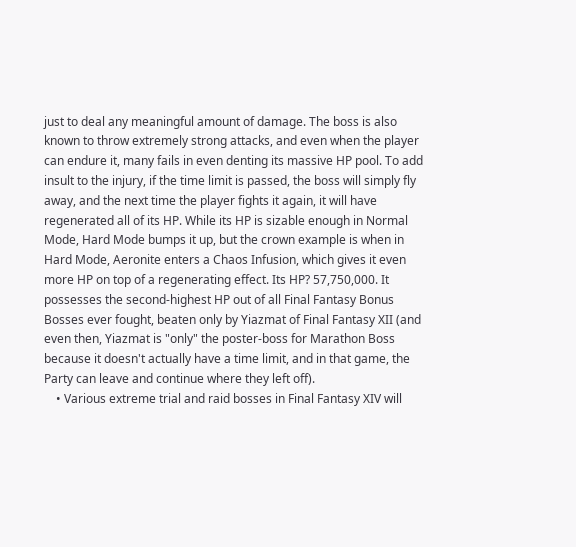just to deal any meaningful amount of damage. The boss is also known to throw extremely strong attacks, and even when the player can endure it, many fails in even denting its massive HP pool. To add insult to the injury, if the time limit is passed, the boss will simply fly away, and the next time the player fights it again, it will have regenerated all of its HP. While its HP is sizable enough in Normal Mode, Hard Mode bumps it up, but the crown example is when in Hard Mode, Aeronite enters a Chaos Infusion, which gives it even more HP on top of a regenerating effect. Its HP? 57,750,000. It possesses the second-highest HP out of all Final Fantasy Bonus Bosses ever fought, beaten only by Yiazmat of Final Fantasy XII (and even then, Yiazmat is "only" the poster-boss for Marathon Boss because it doesn't actually have a time limit, and in that game, the Party can leave and continue where they left off).
    • Various extreme trial and raid bosses in Final Fantasy XIV will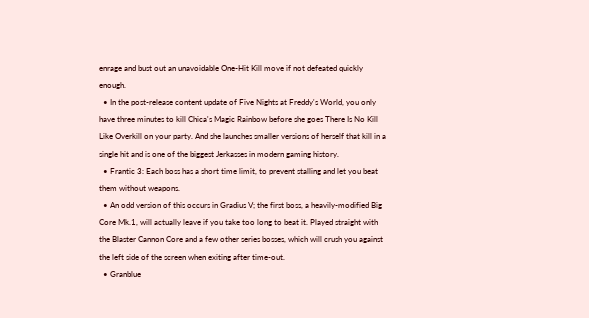enrage and bust out an unavoidable One-Hit Kill move if not defeated quickly enough.
  • In the post-release content update of Five Nights at Freddy's World, you only have three minutes to kill Chica's Magic Rainbow before she goes There Is No Kill Like Overkill on your party. And she launches smaller versions of herself that kill in a single hit and is one of the biggest Jerkasses in modern gaming history.
  • Frantic 3: Each boss has a short time limit, to prevent stalling and let you beat them without weapons.
  • An odd version of this occurs in Gradius V; the first boss, a heavily-modified Big Core Mk.1, will actually leave if you take too long to beat it. Played straight with the Blaster Cannon Core and a few other series bosses, which will crush you against the left side of the screen when exiting after time-out.
  • Granblue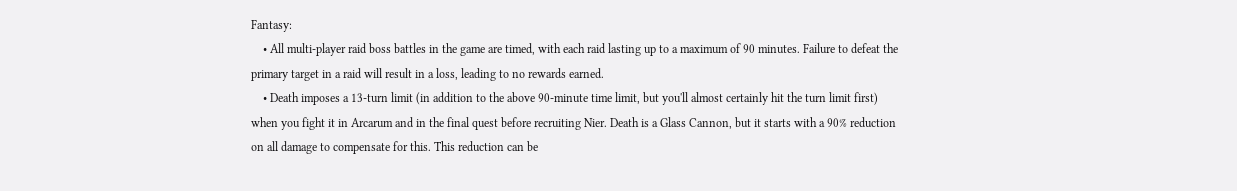Fantasy:
    • All multi-player raid boss battles in the game are timed, with each raid lasting up to a maximum of 90 minutes. Failure to defeat the primary target in a raid will result in a loss, leading to no rewards earned.
    • Death imposes a 13-turn limit (in addition to the above 90-minute time limit, but you'll almost certainly hit the turn limit first) when you fight it in Arcarum and in the final quest before recruiting Nier. Death is a Glass Cannon, but it starts with a 90% reduction on all damage to compensate for this. This reduction can be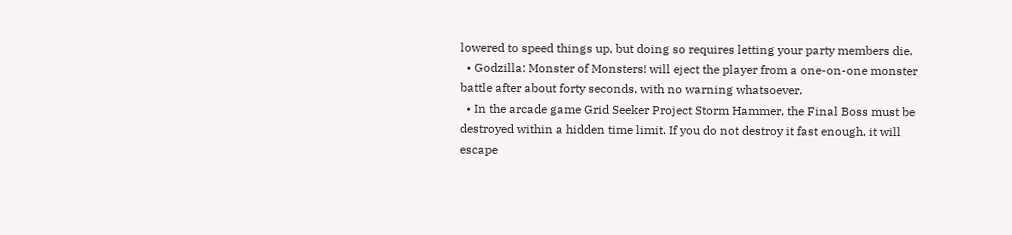lowered to speed things up, but doing so requires letting your party members die.
  • Godzilla: Monster of Monsters! will eject the player from a one-on-one monster battle after about forty seconds, with no warning whatsoever.
  • In the arcade game Grid Seeker Project Storm Hammer, the Final Boss must be destroyed within a hidden time limit. If you do not destroy it fast enough, it will escape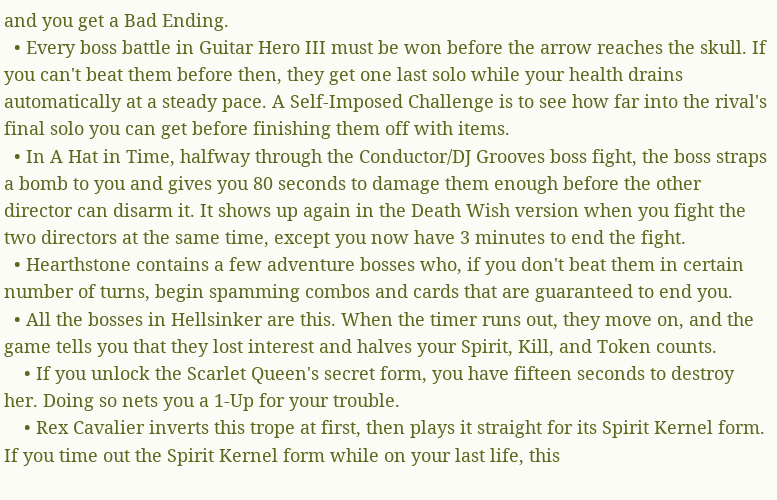and you get a Bad Ending.
  • Every boss battle in Guitar Hero III must be won before the arrow reaches the skull. If you can't beat them before then, they get one last solo while your health drains automatically at a steady pace. A Self-Imposed Challenge is to see how far into the rival's final solo you can get before finishing them off with items.
  • In A Hat in Time, halfway through the Conductor/DJ Grooves boss fight, the boss straps a bomb to you and gives you 80 seconds to damage them enough before the other director can disarm it. It shows up again in the Death Wish version when you fight the two directors at the same time, except you now have 3 minutes to end the fight.
  • Hearthstone contains a few adventure bosses who, if you don't beat them in certain number of turns, begin spamming combos and cards that are guaranteed to end you.
  • All the bosses in Hellsinker are this. When the timer runs out, they move on, and the game tells you that they lost interest and halves your Spirit, Kill, and Token counts.
    • If you unlock the Scarlet Queen's secret form, you have fifteen seconds to destroy her. Doing so nets you a 1-Up for your trouble.
    • Rex Cavalier inverts this trope at first, then plays it straight for its Spirit Kernel form. If you time out the Spirit Kernel form while on your last life, this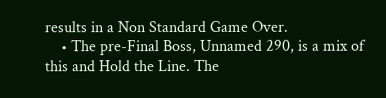results in a Non Standard Game Over.
    • The pre-Final Boss, Unnamed 290, is a mix of this and Hold the Line. The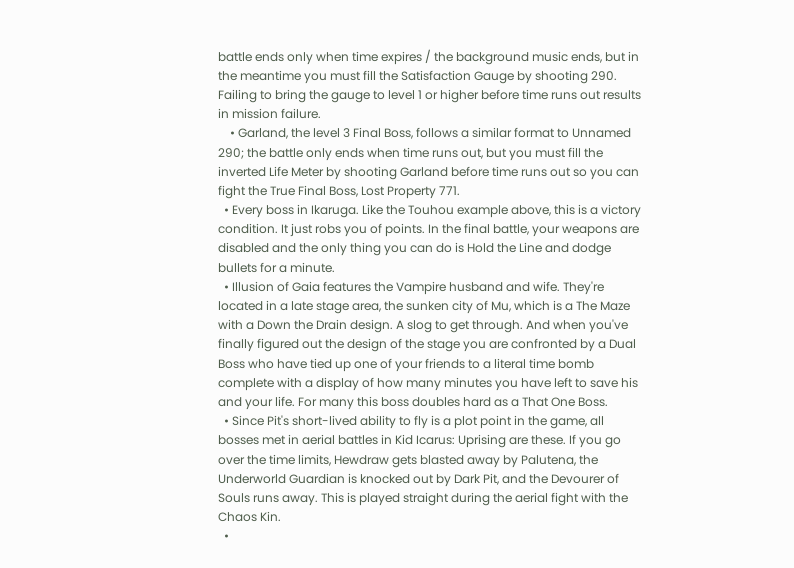battle ends only when time expires / the background music ends, but in the meantime you must fill the Satisfaction Gauge by shooting 290. Failing to bring the gauge to level 1 or higher before time runs out results in mission failure.
    • Garland, the level 3 Final Boss, follows a similar format to Unnamed 290; the battle only ends when time runs out, but you must fill the inverted Life Meter by shooting Garland before time runs out so you can fight the True Final Boss, Lost Property 771.
  • Every boss in Ikaruga. Like the Touhou example above, this is a victory condition. It just robs you of points. In the final battle, your weapons are disabled and the only thing you can do is Hold the Line and dodge bullets for a minute.
  • Illusion of Gaia features the Vampire husband and wife. They're located in a late stage area, the sunken city of Mu, which is a The Maze with a Down the Drain design. A slog to get through. And when you've finally figured out the design of the stage you are confronted by a Dual Boss who have tied up one of your friends to a literal time bomb complete with a display of how many minutes you have left to save his and your life. For many this boss doubles hard as a That One Boss.
  • Since Pit's short-lived ability to fly is a plot point in the game, all bosses met in aerial battles in Kid Icarus: Uprising are these. If you go over the time limits, Hewdraw gets blasted away by Palutena, the Underworld Guardian is knocked out by Dark Pit, and the Devourer of Souls runs away. This is played straight during the aerial fight with the Chaos Kin.
  •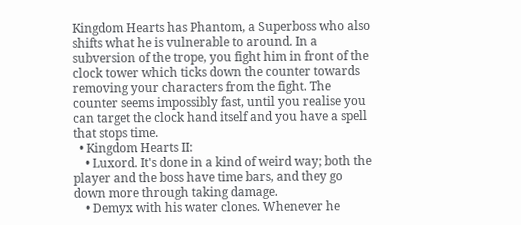Kingdom Hearts has Phantom, a Superboss who also shifts what he is vulnerable to around. In a subversion of the trope, you fight him in front of the clock tower which ticks down the counter towards removing your characters from the fight. The counter seems impossibly fast, until you realise you can target the clock hand itself and you have a spell that stops time.
  • Kingdom Hearts II:
    • Luxord. It's done in a kind of weird way; both the player and the boss have time bars, and they go down more through taking damage.
    • Demyx with his water clones. Whenever he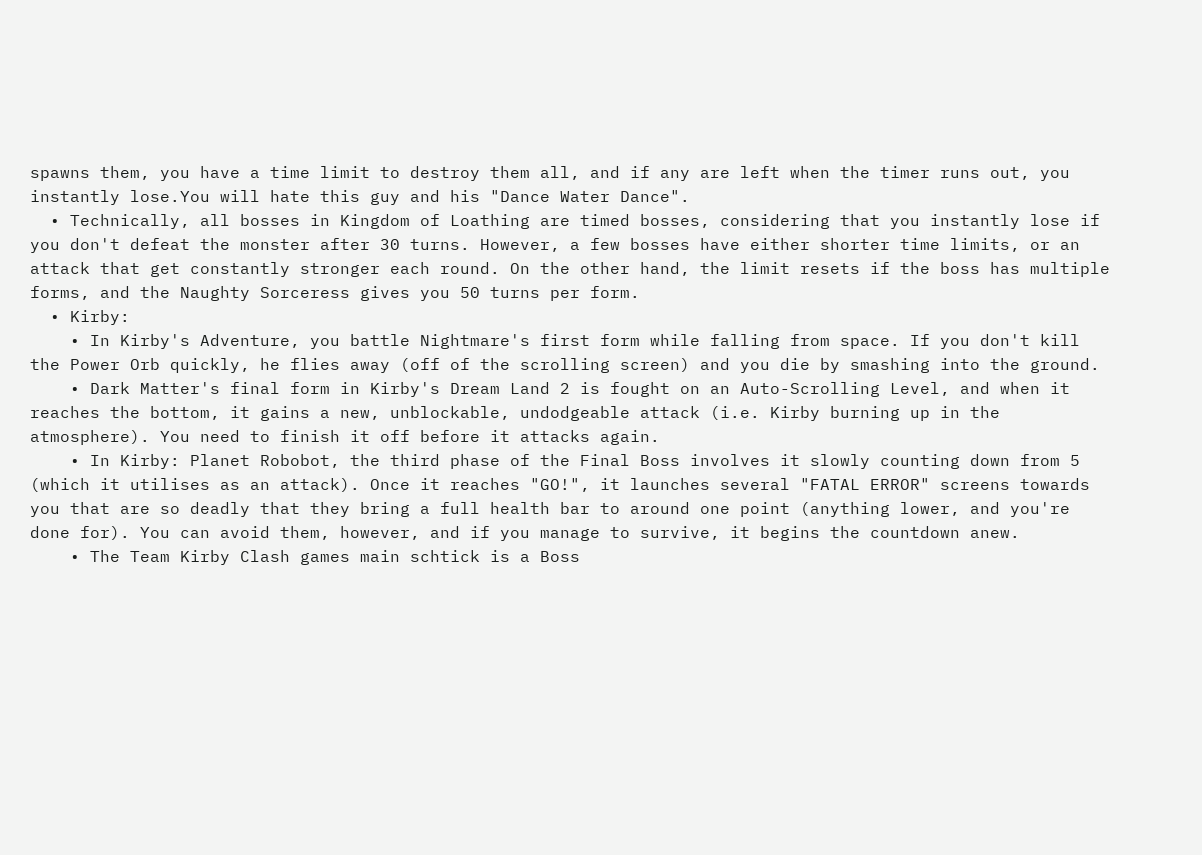spawns them, you have a time limit to destroy them all, and if any are left when the timer runs out, you instantly lose.You will hate this guy and his "Dance Water Dance".
  • Technically, all bosses in Kingdom of Loathing are timed bosses, considering that you instantly lose if you don't defeat the monster after 30 turns. However, a few bosses have either shorter time limits, or an attack that get constantly stronger each round. On the other hand, the limit resets if the boss has multiple forms, and the Naughty Sorceress gives you 50 turns per form.
  • Kirby:
    • In Kirby's Adventure, you battle Nightmare's first form while falling from space. If you don't kill the Power Orb quickly, he flies away (off of the scrolling screen) and you die by smashing into the ground.
    • Dark Matter's final form in Kirby's Dream Land 2 is fought on an Auto-Scrolling Level, and when it reaches the bottom, it gains a new, unblockable, undodgeable attack (i.e. Kirby burning up in the atmosphere). You need to finish it off before it attacks again.
    • In Kirby: Planet Robobot, the third phase of the Final Boss involves it slowly counting down from 5 (which it utilises as an attack). Once it reaches "GO!", it launches several "FATAL ERROR" screens towards you that are so deadly that they bring a full health bar to around one point (anything lower, and you're done for). You can avoid them, however, and if you manage to survive, it begins the countdown anew.
    • The Team Kirby Clash games main schtick is a Boss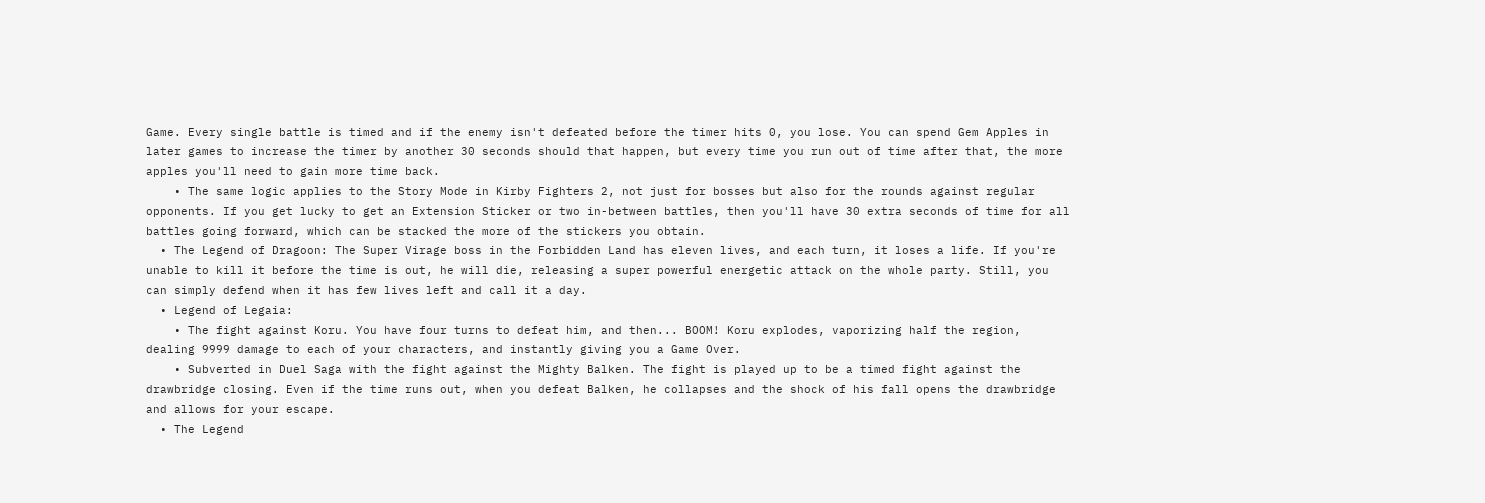Game. Every single battle is timed and if the enemy isn't defeated before the timer hits 0, you lose. You can spend Gem Apples in later games to increase the timer by another 30 seconds should that happen, but every time you run out of time after that, the more apples you'll need to gain more time back.
    • The same logic applies to the Story Mode in Kirby Fighters 2, not just for bosses but also for the rounds against regular opponents. If you get lucky to get an Extension Sticker or two in-between battles, then you'll have 30 extra seconds of time for all battles going forward, which can be stacked the more of the stickers you obtain.
  • The Legend of Dragoon: The Super Virage boss in the Forbidden Land has eleven lives, and each turn, it loses a life. If you're unable to kill it before the time is out, he will die, releasing a super powerful energetic attack on the whole party. Still, you can simply defend when it has few lives left and call it a day.
  • Legend of Legaia:
    • The fight against Koru. You have four turns to defeat him, and then... BOOM! Koru explodes, vaporizing half the region, dealing 9999 damage to each of your characters, and instantly giving you a Game Over.
    • Subverted in Duel Saga with the fight against the Mighty Balken. The fight is played up to be a timed fight against the drawbridge closing. Even if the time runs out, when you defeat Balken, he collapses and the shock of his fall opens the drawbridge and allows for your escape.
  • The Legend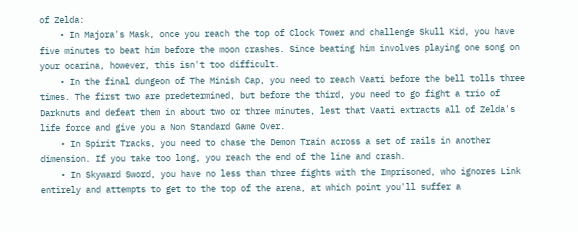of Zelda:
    • In Majora's Mask, once you reach the top of Clock Tower and challenge Skull Kid, you have five minutes to beat him before the moon crashes. Since beating him involves playing one song on your ocarina, however, this isn't too difficult.
    • In the final dungeon of The Minish Cap, you need to reach Vaati before the bell tolls three times. The first two are predetermined, but before the third, you need to go fight a trio of Darknuts and defeat them in about two or three minutes, lest that Vaati extracts all of Zelda's life force and give you a Non Standard Game Over.
    • In Spirit Tracks, you need to chase the Demon Train across a set of rails in another dimension. If you take too long, you reach the end of the line and crash.
    • In Skyward Sword, you have no less than three fights with the Imprisoned, who ignores Link entirely and attempts to get to the top of the arena, at which point you'll suffer a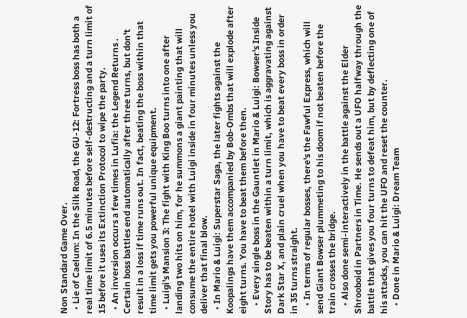Non Standard Game Over.
  • Lie of Caelum: In the Silk Road, the GU-12: Fortress boss has both a real time limit of 6.5 minutes before self-destructing and a turn limit of 15 before it uses its Extinction Protocol to wipe the party.
  • An inversion occurs a few times in Lufia: the Legend Returns . Certain boss battles end automatically after three turns, but don't result in a loss if time runs out. In fact, beating the boss within that time limit gets you powerful unique equipment.
  • Luigi's Mansion 3: The fight with King Boo turns into one after landing two hits on him, for he summons a giant painting that will consume the entire hotel with Luigi inside in four minutes unless you deliver that final blow.
  • In Mario & Luigi: Superstar Saga, the later fights against the Koopalings have them accompanied by Bob-Ombs that will explode after eight turns. You have to beat them before then.
    • Every single boss in the Gauntlet in Mario & Luigi: Bowser's Inside Story has to be beaten within a turn limit, which is aggravating against Dark Star X, and plain cruel when you have to beat every boss in order in 35 turns straight.
    • In terms of regular bosses, there's the Fawful Express, which will send Giant Bowser plummeting to his doom if not beaten before the train crosses the bridge.
    • Also done semi-interactively in the battle against the Elder Shrooboid in Partners in Time. He sends out a UFO halfway through the battle that gives you four turns to defeat him, but by deflecting one of his attacks, you can hit the UFO and reset the counter.
    • Done in Mario & Luigi: Dream Team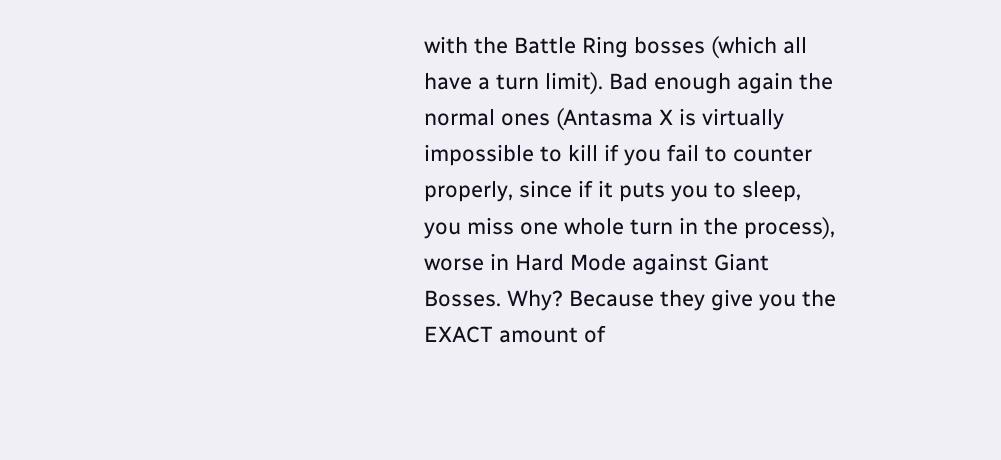with the Battle Ring bosses (which all have a turn limit). Bad enough again the normal ones (Antasma X is virtually impossible to kill if you fail to counter properly, since if it puts you to sleep, you miss one whole turn in the process), worse in Hard Mode against Giant Bosses. Why? Because they give you the EXACT amount of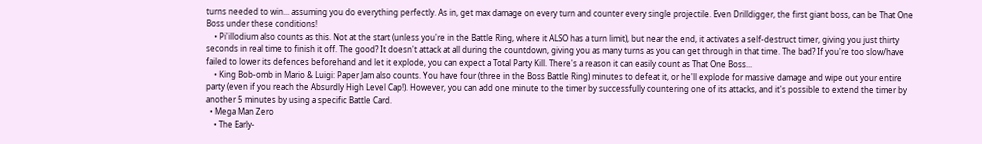turns needed to win... assuming you do everything perfectly. As in, get max damage on every turn and counter every single projectile. Even Drilldigger, the first giant boss, can be That One Boss under these conditions!
    • Pi'illodium also counts as this. Not at the start (unless you're in the Battle Ring, where it ALSO has a turn limit), but near the end, it activates a self-destruct timer, giving you just thirty seconds in real time to finish it off. The good? It doesn't attack at all during the countdown, giving you as many turns as you can get through in that time. The bad? If you're too slow/have failed to lower its defences beforehand and let it explode, you can expect a Total Party Kill. There's a reason it can easily count as That One Boss...
    • King Bob-omb in Mario & Luigi: Paper Jam also counts. You have four (three in the Boss Battle Ring) minutes to defeat it, or he'll explode for massive damage and wipe out your entire party (even if you reach the Absurdly High Level Cap!). However, you can add one minute to the timer by successfully countering one of its attacks, and it's possible to extend the timer by another 5 minutes by using a specific Battle Card.
  • Mega Man Zero
    • The Early-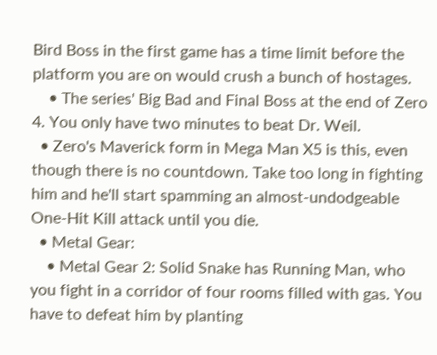Bird Boss in the first game has a time limit before the platform you are on would crush a bunch of hostages.
    • The series' Big Bad and Final Boss at the end of Zero 4. You only have two minutes to beat Dr. Weil.
  • Zero's Maverick form in Mega Man X5 is this, even though there is no countdown. Take too long in fighting him and he'll start spamming an almost-undodgeable One-Hit Kill attack until you die.
  • Metal Gear:
    • Metal Gear 2: Solid Snake has Running Man, who you fight in a corridor of four rooms filled with gas. You have to defeat him by planting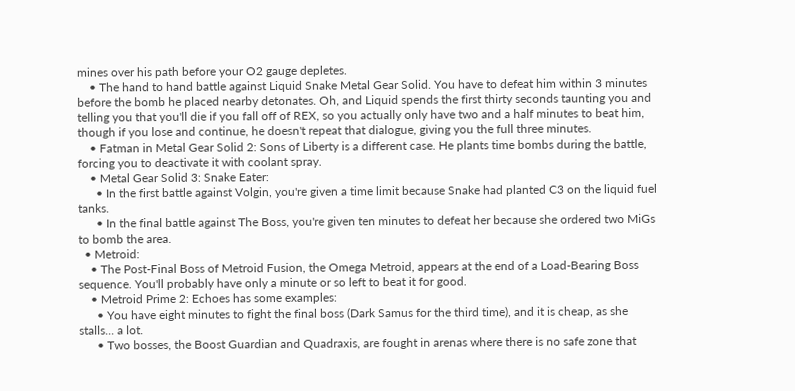mines over his path before your O2 gauge depletes.
    • The hand to hand battle against Liquid Snake Metal Gear Solid. You have to defeat him within 3 minutes before the bomb he placed nearby detonates. Oh, and Liquid spends the first thirty seconds taunting you and telling you that you'll die if you fall off of REX, so you actually only have two and a half minutes to beat him, though if you lose and continue, he doesn't repeat that dialogue, giving you the full three minutes.
    • Fatman in Metal Gear Solid 2: Sons of Liberty is a different case. He plants time bombs during the battle, forcing you to deactivate it with coolant spray.
    • Metal Gear Solid 3: Snake Eater:
      • In the first battle against Volgin, you're given a time limit because Snake had planted C3 on the liquid fuel tanks.
      • In the final battle against The Boss, you're given ten minutes to defeat her because she ordered two MiGs to bomb the area.
  • Metroid:
    • The Post-Final Boss of Metroid Fusion, the Omega Metroid, appears at the end of a Load-Bearing Boss sequence. You'll probably have only a minute or so left to beat it for good.
    • Metroid Prime 2: Echoes has some examples:
      • You have eight minutes to fight the final boss (Dark Samus for the third time), and it is cheap, as she stalls... a lot.
      • Two bosses, the Boost Guardian and Quadraxis, are fought in arenas where there is no safe zone that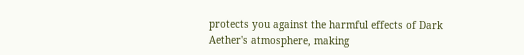protects you against the harmful effects of Dark Aether's atmosphere, making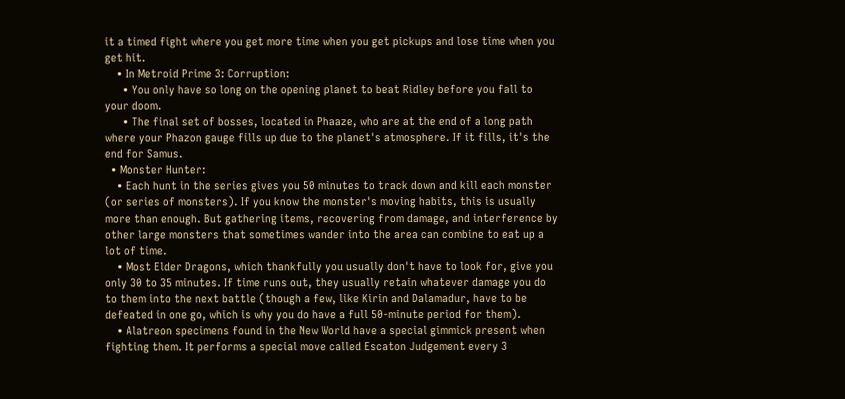it a timed fight where you get more time when you get pickups and lose time when you get hit.
    • In Metroid Prime 3: Corruption:
      • You only have so long on the opening planet to beat Ridley before you fall to your doom.
      • The final set of bosses, located in Phaaze, who are at the end of a long path where your Phazon gauge fills up due to the planet's atmosphere. If it fills, it's the end for Samus.
  • Monster Hunter:
    • Each hunt in the series gives you 50 minutes to track down and kill each monster (or series of monsters). If you know the monster's moving habits, this is usually more than enough. But gathering items, recovering from damage, and interference by other large monsters that sometimes wander into the area can combine to eat up a lot of time.
    • Most Elder Dragons, which thankfully you usually don't have to look for, give you only 30 to 35 minutes. If time runs out, they usually retain whatever damage you do to them into the next battle (though a few, like Kirin and Dalamadur, have to be defeated in one go, which is why you do have a full 50-minute period for them).
    • Alatreon specimens found in the New World have a special gimmick present when fighting them. It performs a special move called Escaton Judgement every 3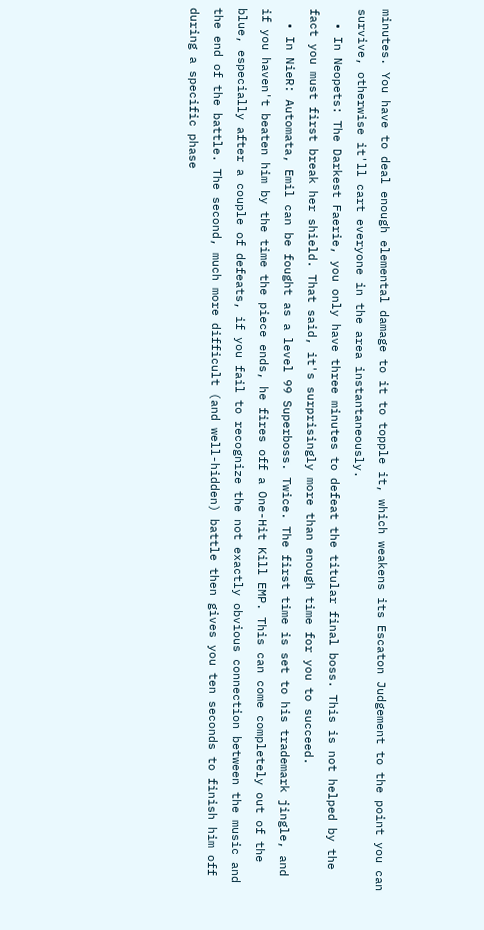minutes. You have to deal enough elemental damage to it to topple it, which weakens its Escaton Judgement to the point you can survive, otherwise it'll cart everyone in the area instantaneously.
  • In Neopets: The Darkest Faerie, you only have three minutes to defeat the titular final boss. This is not helped by the fact you must first break her shield. That said, it's surprisingly more than enough time for you to succeed.
  • In NieR: Automata, Emil can be fought as a level 99 Superboss. Twice. The first time is set to his trademark jingle, and if you haven't beaten him by the time the piece ends, he fires off a One-Hit Kill EMP. This can come completely out of the blue, especially after a couple of defeats, if you fail to recognize the not exactly obvious connection between the music and the end of the battle. The second, much more difficult (and well-hidden) battle then gives you ten seconds to finish him off during a specific phase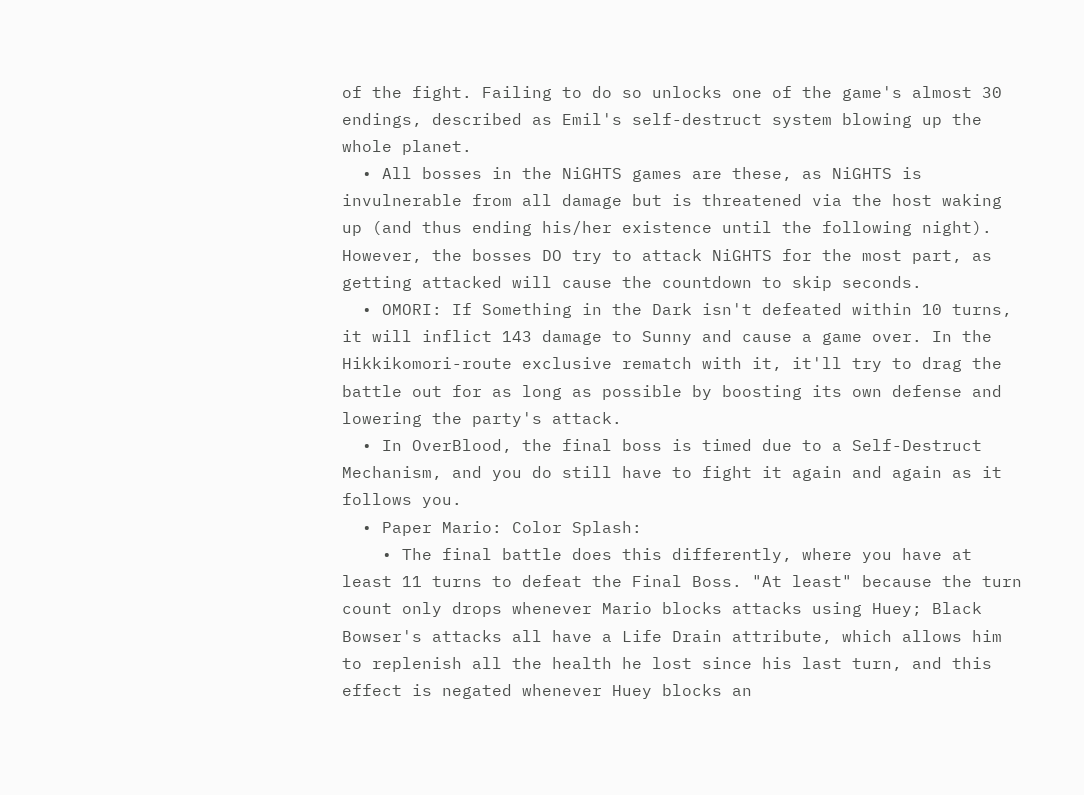of the fight. Failing to do so unlocks one of the game's almost 30 endings, described as Emil's self-destruct system blowing up the whole planet.
  • All bosses in the NiGHTS games are these, as NiGHTS is invulnerable from all damage but is threatened via the host waking up (and thus ending his/her existence until the following night). However, the bosses DO try to attack NiGHTS for the most part, as getting attacked will cause the countdown to skip seconds.
  • OMORI: If Something in the Dark isn't defeated within 10 turns, it will inflict 143 damage to Sunny and cause a game over. In the Hikkikomori-route exclusive rematch with it, it'll try to drag the battle out for as long as possible by boosting its own defense and lowering the party's attack.
  • In OverBlood, the final boss is timed due to a Self-Destruct Mechanism, and you do still have to fight it again and again as it follows you.
  • Paper Mario: Color Splash:
    • The final battle does this differently, where you have at least 11 turns to defeat the Final Boss. "At least" because the turn count only drops whenever Mario blocks attacks using Huey; Black Bowser's attacks all have a Life Drain attribute, which allows him to replenish all the health he lost since his last turn, and this effect is negated whenever Huey blocks an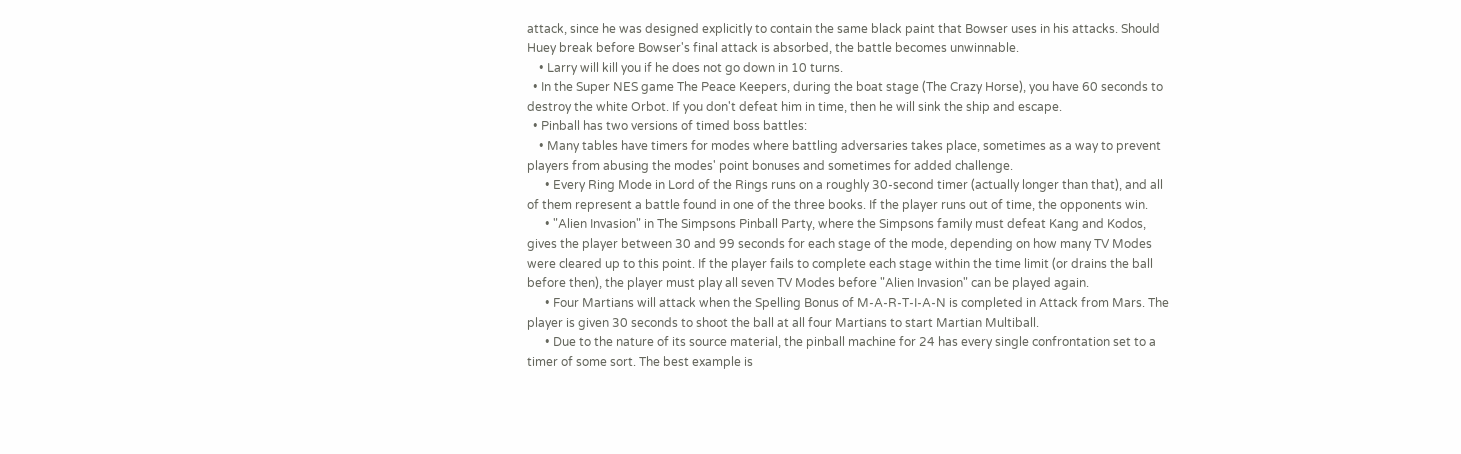attack, since he was designed explicitly to contain the same black paint that Bowser uses in his attacks. Should Huey break before Bowser's final attack is absorbed, the battle becomes unwinnable.
    • Larry will kill you if he does not go down in 10 turns.
  • In the Super NES game The Peace Keepers, during the boat stage (The Crazy Horse), you have 60 seconds to destroy the white Orbot. If you don't defeat him in time, then he will sink the ship and escape.
  • Pinball has two versions of timed boss battles:
    • Many tables have timers for modes where battling adversaries takes place, sometimes as a way to prevent players from abusing the modes' point bonuses and sometimes for added challenge.
      • Every Ring Mode in Lord of the Rings runs on a roughly 30-second timer (actually longer than that), and all of them represent a battle found in one of the three books. If the player runs out of time, the opponents win.
      • "Alien Invasion" in The Simpsons Pinball Party, where the Simpsons family must defeat Kang and Kodos, gives the player between 30 and 99 seconds for each stage of the mode, depending on how many TV Modes were cleared up to this point. If the player fails to complete each stage within the time limit (or drains the ball before then), the player must play all seven TV Modes before "Alien Invasion" can be played again.
      • Four Martians will attack when the Spelling Bonus of M-A-R-T-I-A-N is completed in Attack from Mars. The player is given 30 seconds to shoot the ball at all four Martians to start Martian Multiball.
      • Due to the nature of its source material, the pinball machine for 24 has every single confrontation set to a timer of some sort. The best example is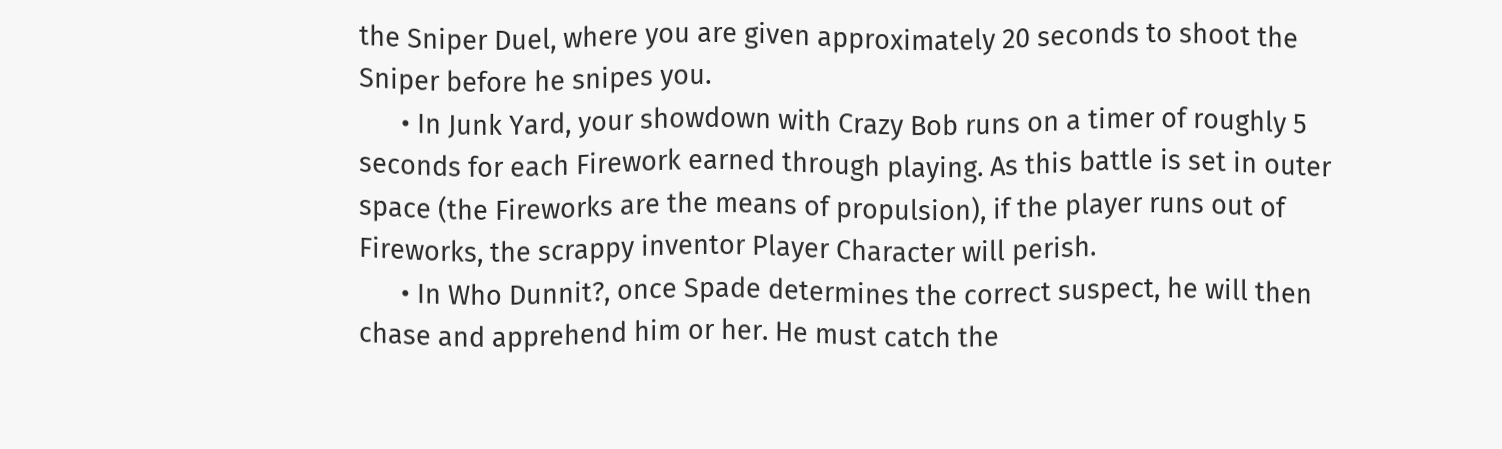the Sniper Duel, where you are given approximately 20 seconds to shoot the Sniper before he snipes you.
      • In Junk Yard, your showdown with Crazy Bob runs on a timer of roughly 5 seconds for each Firework earned through playing. As this battle is set in outer space (the Fireworks are the means of propulsion), if the player runs out of Fireworks, the scrappy inventor Player Character will perish.
      • In Who Dunnit?, once Spade determines the correct suspect, he will then chase and apprehend him or her. He must catch the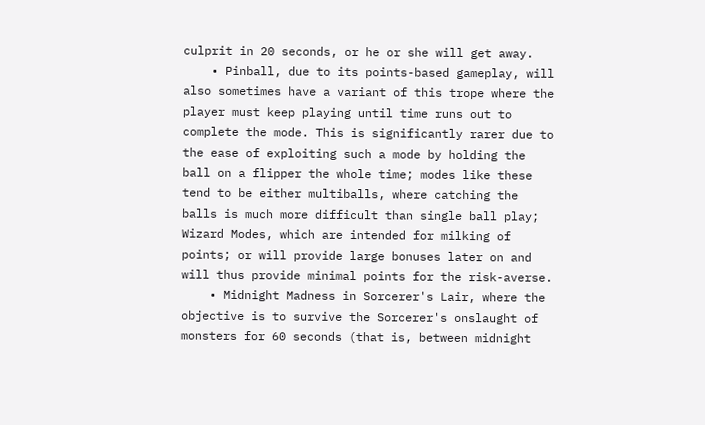culprit in 20 seconds, or he or she will get away.
    • Pinball, due to its points-based gameplay, will also sometimes have a variant of this trope where the player must keep playing until time runs out to complete the mode. This is significantly rarer due to the ease of exploiting such a mode by holding the ball on a flipper the whole time; modes like these tend to be either multiballs, where catching the balls is much more difficult than single ball play; Wizard Modes, which are intended for milking of points; or will provide large bonuses later on and will thus provide minimal points for the risk-averse.
    • Midnight Madness in Sorcerer's Lair, where the objective is to survive the Sorcerer's onslaught of monsters for 60 seconds (that is, between midnight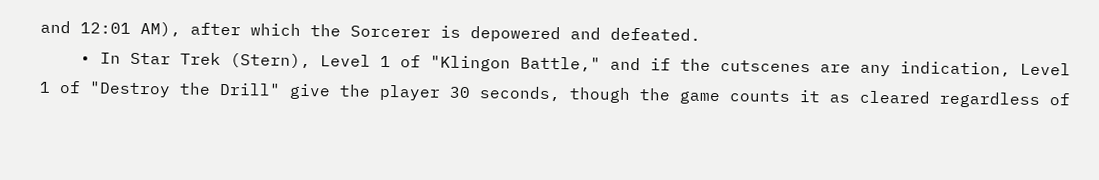and 12:01 AM), after which the Sorcerer is depowered and defeated.
    • In Star Trek (Stern), Level 1 of "Klingon Battle," and if the cutscenes are any indication, Level 1 of "Destroy the Drill" give the player 30 seconds, though the game counts it as cleared regardless of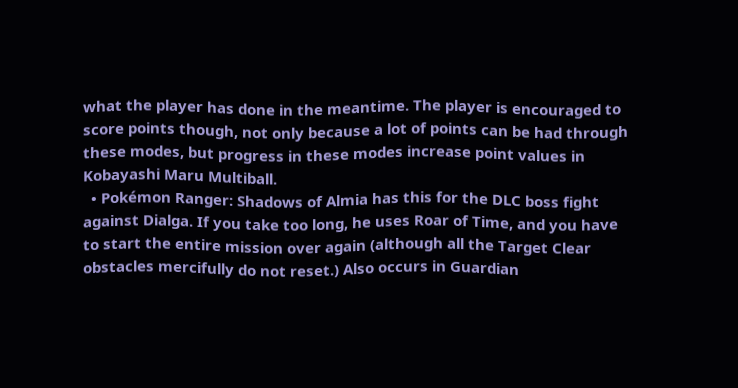what the player has done in the meantime. The player is encouraged to score points though, not only because a lot of points can be had through these modes, but progress in these modes increase point values in Kobayashi Maru Multiball.
  • Pokémon Ranger: Shadows of Almia has this for the DLC boss fight against Dialga. If you take too long, he uses Roar of Time, and you have to start the entire mission over again (although all the Target Clear obstacles mercifully do not reset.) Also occurs in Guardian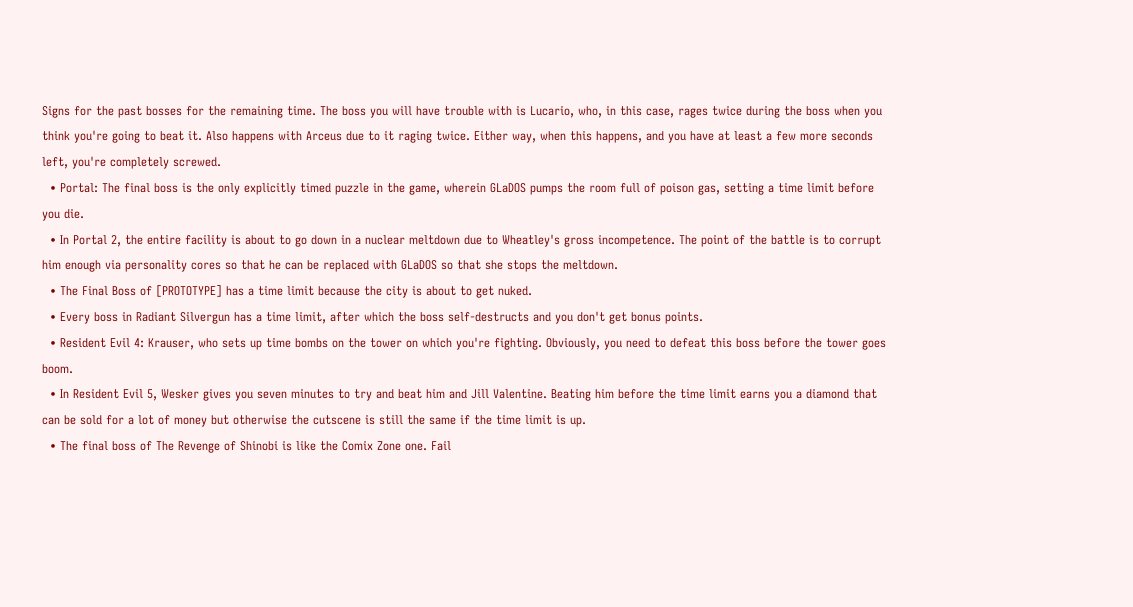Signs for the past bosses for the remaining time. The boss you will have trouble with is Lucario, who, in this case, rages twice during the boss when you think you're going to beat it. Also happens with Arceus due to it raging twice. Either way, when this happens, and you have at least a few more seconds left, you're completely screwed.
  • Portal: The final boss is the only explicitly timed puzzle in the game, wherein GLaDOS pumps the room full of poison gas, setting a time limit before you die.
  • In Portal 2, the entire facility is about to go down in a nuclear meltdown due to Wheatley's gross incompetence. The point of the battle is to corrupt him enough via personality cores so that he can be replaced with GLaDOS so that she stops the meltdown.
  • The Final Boss of [PROTOTYPE] has a time limit because the city is about to get nuked.
  • Every boss in Radiant Silvergun has a time limit, after which the boss self-destructs and you don't get bonus points.
  • Resident Evil 4: Krauser, who sets up time bombs on the tower on which you're fighting. Obviously, you need to defeat this boss before the tower goes boom.
  • In Resident Evil 5, Wesker gives you seven minutes to try and beat him and Jill Valentine. Beating him before the time limit earns you a diamond that can be sold for a lot of money but otherwise the cutscene is still the same if the time limit is up.
  • The final boss of The Revenge of Shinobi is like the Comix Zone one. Fail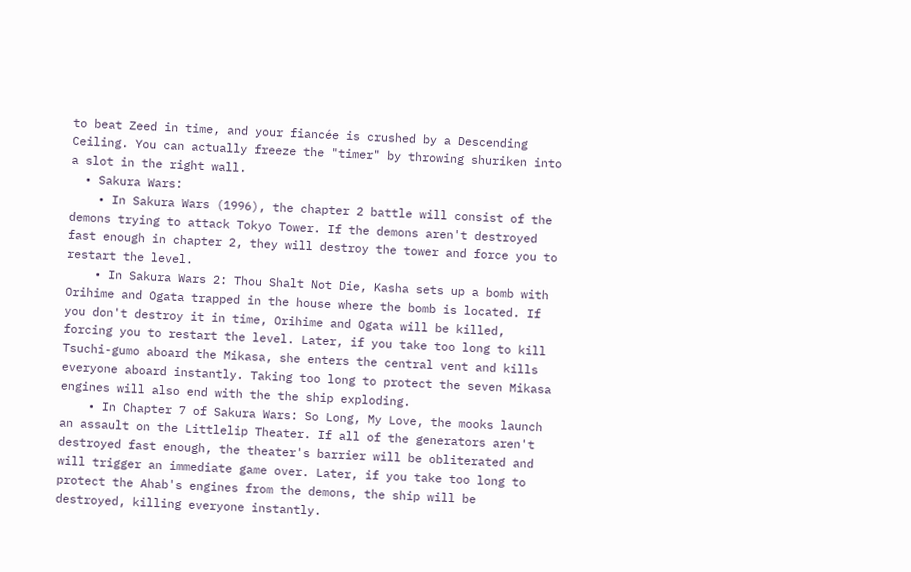to beat Zeed in time, and your fiancée is crushed by a Descending Ceiling. You can actually freeze the "timer" by throwing shuriken into a slot in the right wall.
  • Sakura Wars:
    • In Sakura Wars (1996), the chapter 2 battle will consist of the demons trying to attack Tokyo Tower. If the demons aren't destroyed fast enough in chapter 2, they will destroy the tower and force you to restart the level.
    • In Sakura Wars 2: Thou Shalt Not Die, Kasha sets up a bomb with Orihime and Ogata trapped in the house where the bomb is located. If you don't destroy it in time, Orihime and Ogata will be killed, forcing you to restart the level. Later, if you take too long to kill Tsuchi-gumo aboard the Mikasa, she enters the central vent and kills everyone aboard instantly. Taking too long to protect the seven Mikasa engines will also end with the the ship exploding.
    • In Chapter 7 of Sakura Wars: So Long, My Love, the mooks launch an assault on the Littlelip Theater. If all of the generators aren't destroyed fast enough, the theater's barrier will be obliterated and will trigger an immediate game over. Later, if you take too long to protect the Ahab's engines from the demons, the ship will be destroyed, killing everyone instantly.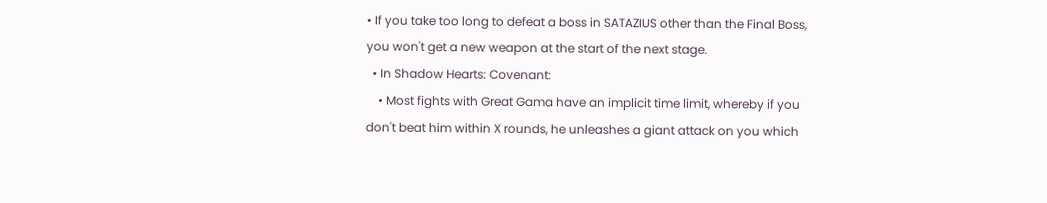• If you take too long to defeat a boss in SATAZIUS other than the Final Boss, you won't get a new weapon at the start of the next stage.
  • In Shadow Hearts: Covenant:
    • Most fights with Great Gama have an implicit time limit, whereby if you don't beat him within X rounds, he unleashes a giant attack on you which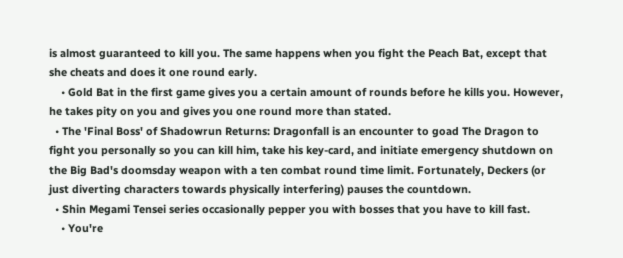is almost guaranteed to kill you. The same happens when you fight the Peach Bat, except that she cheats and does it one round early.
    • Gold Bat in the first game gives you a certain amount of rounds before he kills you. However, he takes pity on you and gives you one round more than stated.
  • The 'Final Boss' of Shadowrun Returns: Dragonfall is an encounter to goad The Dragon to fight you personally so you can kill him, take his key-card, and initiate emergency shutdown on the Big Bad's doomsday weapon with a ten combat round time limit. Fortunately, Deckers (or just diverting characters towards physically interfering) pauses the countdown.
  • Shin Megami Tensei series occasionally pepper you with bosses that you have to kill fast.
    • You're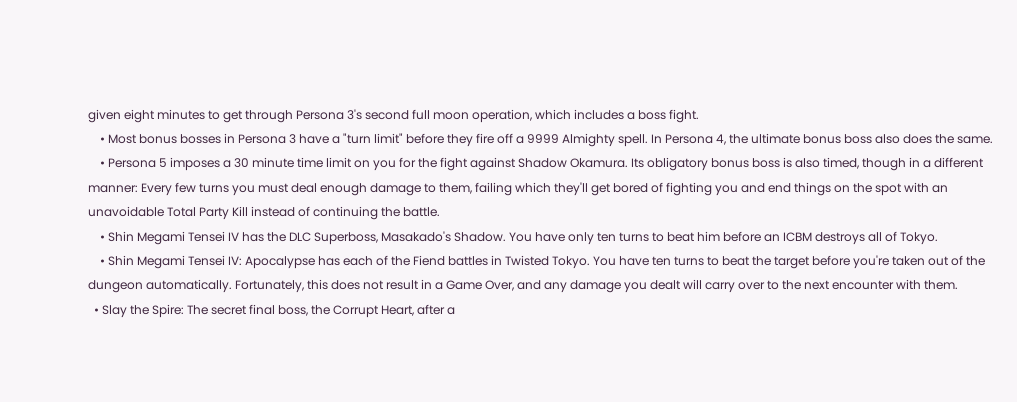given eight minutes to get through Persona 3's second full moon operation, which includes a boss fight.
    • Most bonus bosses in Persona 3 have a "turn limit" before they fire off a 9999 Almighty spell. In Persona 4, the ultimate bonus boss also does the same.
    • Persona 5 imposes a 30 minute time limit on you for the fight against Shadow Okamura. Its obligatory bonus boss is also timed, though in a different manner: Every few turns you must deal enough damage to them, failing which they'll get bored of fighting you and end things on the spot with an unavoidable Total Party Kill instead of continuing the battle.
    • Shin Megami Tensei IV has the DLC Superboss, Masakado's Shadow. You have only ten turns to beat him before an ICBM destroys all of Tokyo.
    • Shin Megami Tensei IV: Apocalypse has each of the Fiend battles in Twisted Tokyo. You have ten turns to beat the target before you're taken out of the dungeon automatically. Fortunately, this does not result in a Game Over, and any damage you dealt will carry over to the next encounter with them.
  • Slay the Spire: The secret final boss, the Corrupt Heart, after a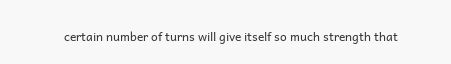certain number of turns will give itself so much strength that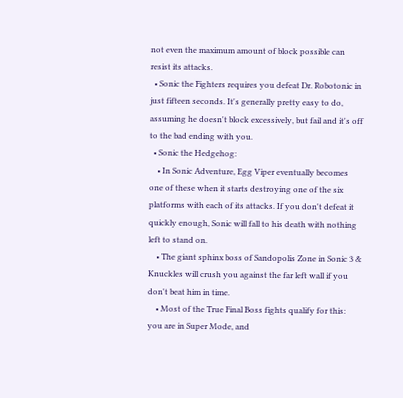not even the maximum amount of block possible can resist its attacks.
  • Sonic the Fighters requires you defeat Dr. Robotonic in just fifteen seconds. It's generally pretty easy to do, assuming he doesn't block excessively, but fail and it's off to the bad ending with you.
  • Sonic the Hedgehog:
    • In Sonic Adventure, Egg Viper eventually becomes one of these when it starts destroying one of the six platforms with each of its attacks. If you don't defeat it quickly enough, Sonic will fall to his death with nothing left to stand on.
    • The giant sphinx boss of Sandopolis Zone in Sonic 3 & Knuckles will crush you against the far left wall if you don't beat him in time.
    • Most of the True Final Boss fights qualify for this: you are in Super Mode, and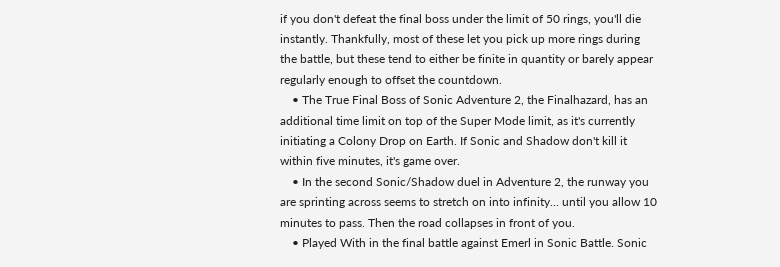if you don't defeat the final boss under the limit of 50 rings, you'll die instantly. Thankfully, most of these let you pick up more rings during the battle, but these tend to either be finite in quantity or barely appear regularly enough to offset the countdown.
    • The True Final Boss of Sonic Adventure 2, the Finalhazard, has an additional time limit on top of the Super Mode limit, as it's currently initiating a Colony Drop on Earth. If Sonic and Shadow don't kill it within five minutes, it's game over.
    • In the second Sonic/Shadow duel in Adventure 2, the runway you are sprinting across seems to stretch on into infinity... until you allow 10 minutes to pass. Then the road collapses in front of you.
    • Played With in the final battle against Emerl in Sonic Battle. Sonic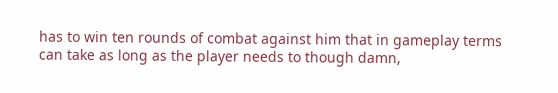has to win ten rounds of combat against him that in gameplay terms can take as long as the player needs to though damn,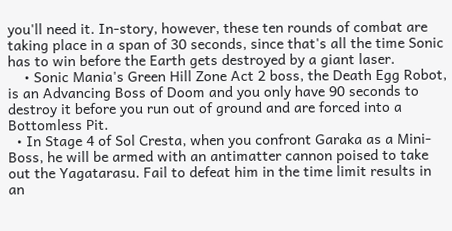you'll need it. In-story, however, these ten rounds of combat are taking place in a span of 30 seconds, since that's all the time Sonic has to win before the Earth gets destroyed by a giant laser.
    • Sonic Mania's Green Hill Zone Act 2 boss, the Death Egg Robot, is an Advancing Boss of Doom and you only have 90 seconds to destroy it before you run out of ground and are forced into a Bottomless Pit.
  • In Stage 4 of Sol Cresta, when you confront Garaka as a Mini-Boss, he will be armed with an antimatter cannon poised to take out the Yagatarasu. Fail to defeat him in the time limit results in an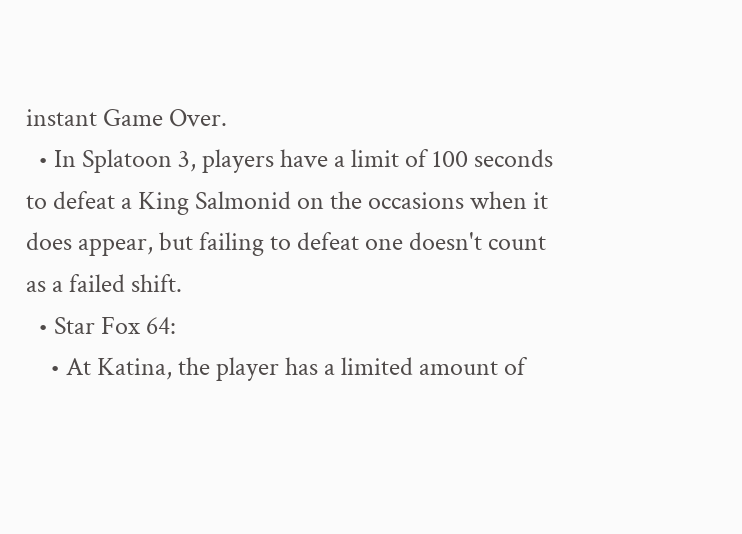instant Game Over.
  • In Splatoon 3, players have a limit of 100 seconds to defeat a King Salmonid on the occasions when it does appear, but failing to defeat one doesn't count as a failed shift.
  • Star Fox 64:
    • At Katina, the player has a limited amount of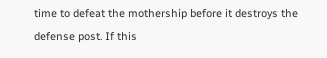time to defeat the mothership before it destroys the defense post. If this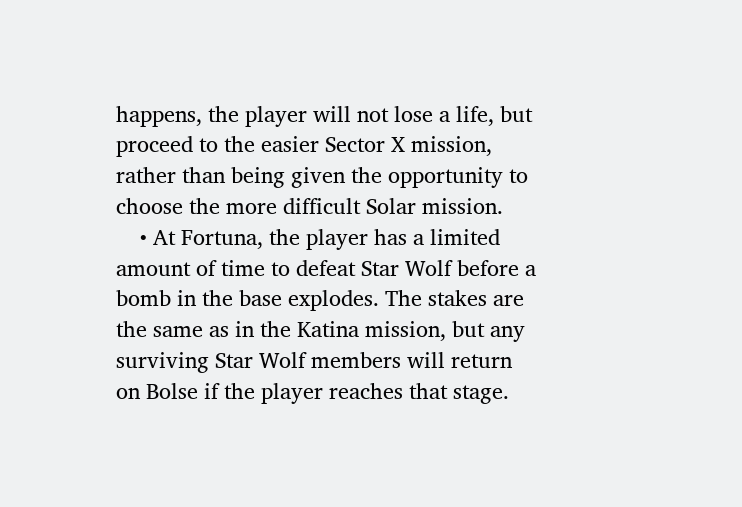happens, the player will not lose a life, but proceed to the easier Sector X mission, rather than being given the opportunity to choose the more difficult Solar mission.
    • At Fortuna, the player has a limited amount of time to defeat Star Wolf before a bomb in the base explodes. The stakes are the same as in the Katina mission, but any surviving Star Wolf members will return on Bolse if the player reaches that stage.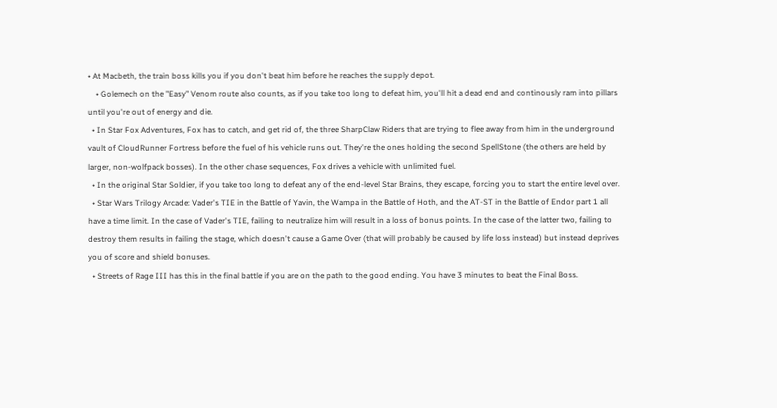• At Macbeth, the train boss kills you if you don't beat him before he reaches the supply depot.
    • Golemech on the "Easy" Venom route also counts, as if you take too long to defeat him, you'll hit a dead end and continously ram into pillars until you're out of energy and die.
  • In Star Fox Adventures, Fox has to catch, and get rid of, the three SharpClaw Riders that are trying to flee away from him in the underground vault of CloudRunner Fortress before the fuel of his vehicle runs out. They're the ones holding the second SpellStone (the others are held by larger, non-wolfpack bosses). In the other chase sequences, Fox drives a vehicle with unlimited fuel.
  • In the original Star Soldier, if you take too long to defeat any of the end-level Star Brains, they escape, forcing you to start the entire level over.
  • Star Wars Trilogy Arcade: Vader's TIE in the Battle of Yavin, the Wampa in the Battle of Hoth, and the AT-ST in the Battle of Endor part 1 all have a time limit. In the case of Vader's TIE, failing to neutralize him will result in a loss of bonus points. In the case of the latter two, failing to destroy them results in failing the stage, which doesn't cause a Game Over (that will probably be caused by life loss instead) but instead deprives you of score and shield bonuses.
  • Streets of Rage III has this in the final battle if you are on the path to the good ending. You have 3 minutes to beat the Final Boss.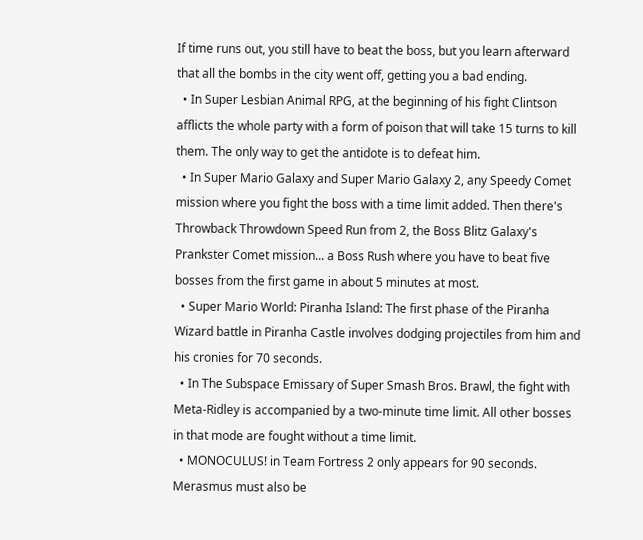If time runs out, you still have to beat the boss, but you learn afterward that all the bombs in the city went off, getting you a bad ending.
  • In Super Lesbian Animal RPG, at the beginning of his fight Clintson afflicts the whole party with a form of poison that will take 15 turns to kill them. The only way to get the antidote is to defeat him.
  • In Super Mario Galaxy and Super Mario Galaxy 2, any Speedy Comet mission where you fight the boss with a time limit added. Then there's Throwback Throwdown Speed Run from 2, the Boss Blitz Galaxy's Prankster Comet mission... a Boss Rush where you have to beat five bosses from the first game in about 5 minutes at most.
  • Super Mario World: Piranha Island: The first phase of the Piranha Wizard battle in Piranha Castle involves dodging projectiles from him and his cronies for 70 seconds.
  • In The Subspace Emissary of Super Smash Bros. Brawl, the fight with Meta-Ridley is accompanied by a two-minute time limit. All other bosses in that mode are fought without a time limit.
  • MONOCULUS! in Team Fortress 2 only appears for 90 seconds. Merasmus must also be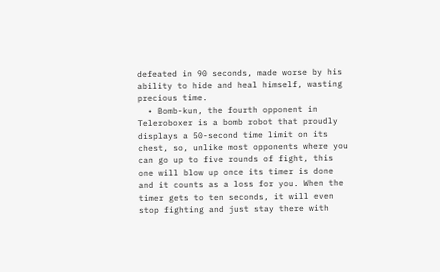defeated in 90 seconds, made worse by his ability to hide and heal himself, wasting precious time.
  • Bomb-kun, the fourth opponent in Teleroboxer is a bomb robot that proudly displays a 50-second time limit on its chest, so, unlike most opponents where you can go up to five rounds of fight, this one will blow up once its timer is done and it counts as a loss for you. When the timer gets to ten seconds, it will even stop fighting and just stay there with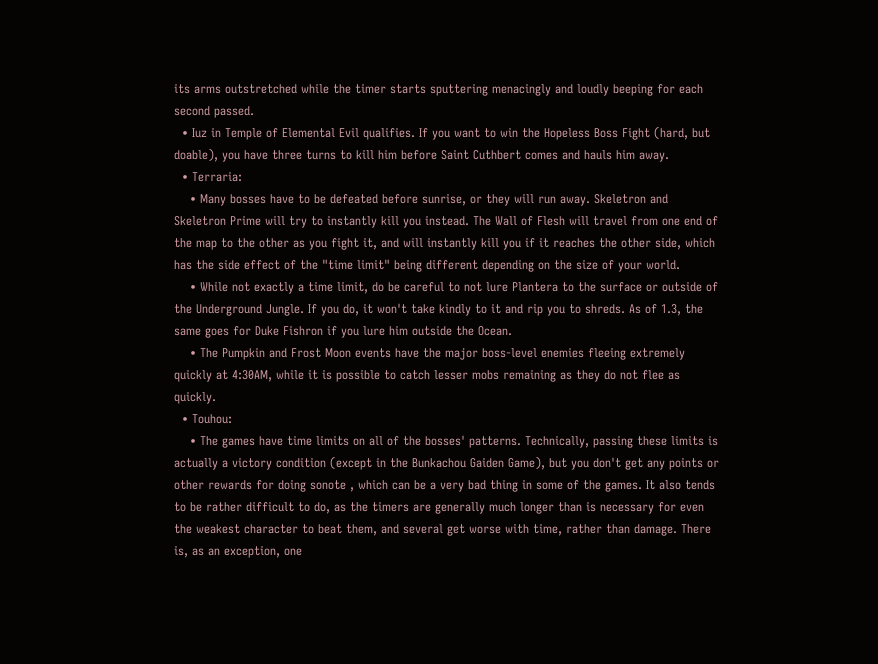its arms outstretched while the timer starts sputtering menacingly and loudly beeping for each second passed.
  • Iuz in Temple of Elemental Evil qualifies. If you want to win the Hopeless Boss Fight (hard, but doable), you have three turns to kill him before Saint Cuthbert comes and hauls him away.
  • Terraria:
    • Many bosses have to be defeated before sunrise, or they will run away. Skeletron and Skeletron Prime will try to instantly kill you instead. The Wall of Flesh will travel from one end of the map to the other as you fight it, and will instantly kill you if it reaches the other side, which has the side effect of the "time limit" being different depending on the size of your world.
    • While not exactly a time limit, do be careful to not lure Plantera to the surface or outside of the Underground Jungle. If you do, it won't take kindly to it and rip you to shreds. As of 1.3, the same goes for Duke Fishron if you lure him outside the Ocean.
    • The Pumpkin and Frost Moon events have the major boss-level enemies fleeing extremely quickly at 4:30AM, while it is possible to catch lesser mobs remaining as they do not flee as quickly.
  • Touhou:
    • The games have time limits on all of the bosses' patterns. Technically, passing these limits is actually a victory condition (except in the Bunkachou Gaiden Game), but you don't get any points or other rewards for doing sonote , which can be a very bad thing in some of the games. It also tends to be rather difficult to do, as the timers are generally much longer than is necessary for even the weakest character to beat them, and several get worse with time, rather than damage. There is, as an exception, one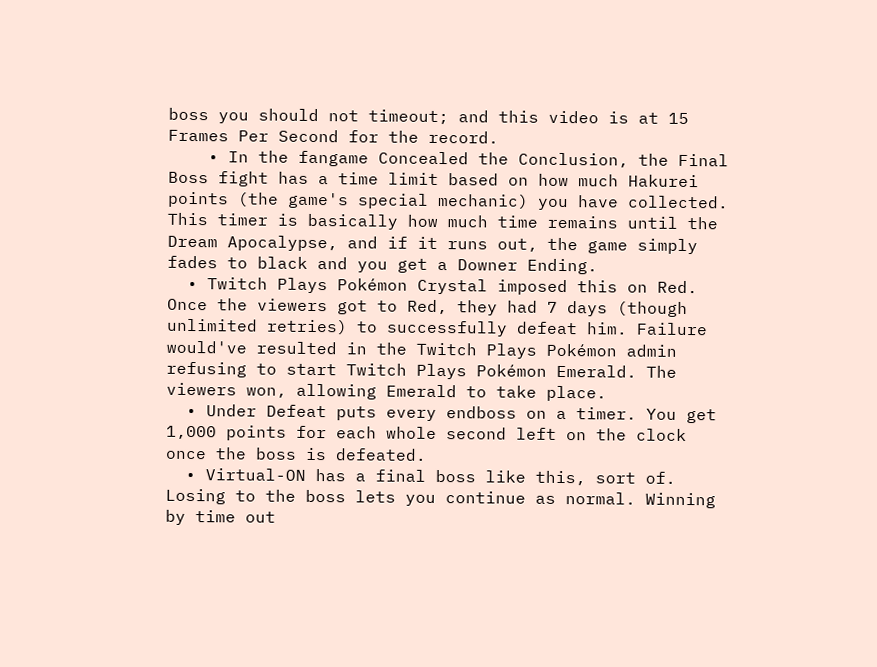boss you should not timeout; and this video is at 15 Frames Per Second for the record.
    • In the fangame Concealed the Conclusion, the Final Boss fight has a time limit based on how much Hakurei points (the game's special mechanic) you have collected. This timer is basically how much time remains until the Dream Apocalypse, and if it runs out, the game simply fades to black and you get a Downer Ending.
  • Twitch Plays Pokémon Crystal imposed this on Red. Once the viewers got to Red, they had 7 days (though unlimited retries) to successfully defeat him. Failure would've resulted in the Twitch Plays Pokémon admin refusing to start Twitch Plays Pokémon Emerald. The viewers won, allowing Emerald to take place.
  • Under Defeat puts every endboss on a timer. You get 1,000 points for each whole second left on the clock once the boss is defeated.
  • Virtual-ON has a final boss like this, sort of. Losing to the boss lets you continue as normal. Winning by time out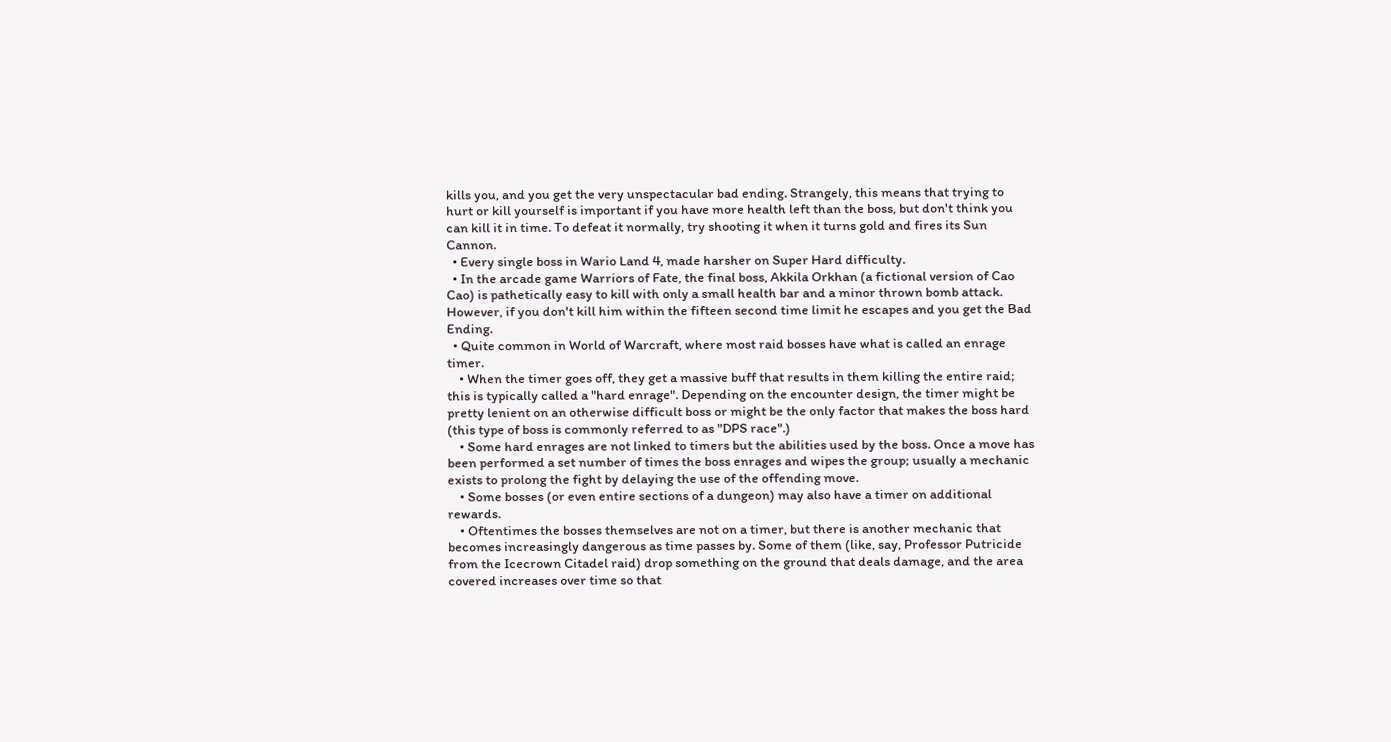kills you, and you get the very unspectacular bad ending. Strangely, this means that trying to hurt or kill yourself is important if you have more health left than the boss, but don't think you can kill it in time. To defeat it normally, try shooting it when it turns gold and fires its Sun Cannon.
  • Every single boss in Wario Land 4, made harsher on Super Hard difficulty.
  • In the arcade game Warriors of Fate, the final boss, Akkila Orkhan (a fictional version of Cao Cao) is pathetically easy to kill with only a small health bar and a minor thrown bomb attack. However, if you don't kill him within the fifteen second time limit he escapes and you get the Bad Ending.
  • Quite common in World of Warcraft, where most raid bosses have what is called an enrage timer.
    • When the timer goes off, they get a massive buff that results in them killing the entire raid; this is typically called a "hard enrage". Depending on the encounter design, the timer might be pretty lenient on an otherwise difficult boss or might be the only factor that makes the boss hard (this type of boss is commonly referred to as "DPS race".)
    • Some hard enrages are not linked to timers but the abilities used by the boss. Once a move has been performed a set number of times the boss enrages and wipes the group; usually a mechanic exists to prolong the fight by delaying the use of the offending move.
    • Some bosses (or even entire sections of a dungeon) may also have a timer on additional rewards.
    • Oftentimes the bosses themselves are not on a timer, but there is another mechanic that becomes increasingly dangerous as time passes by. Some of them (like, say, Professor Putricide from the Icecrown Citadel raid) drop something on the ground that deals damage, and the area covered increases over time so that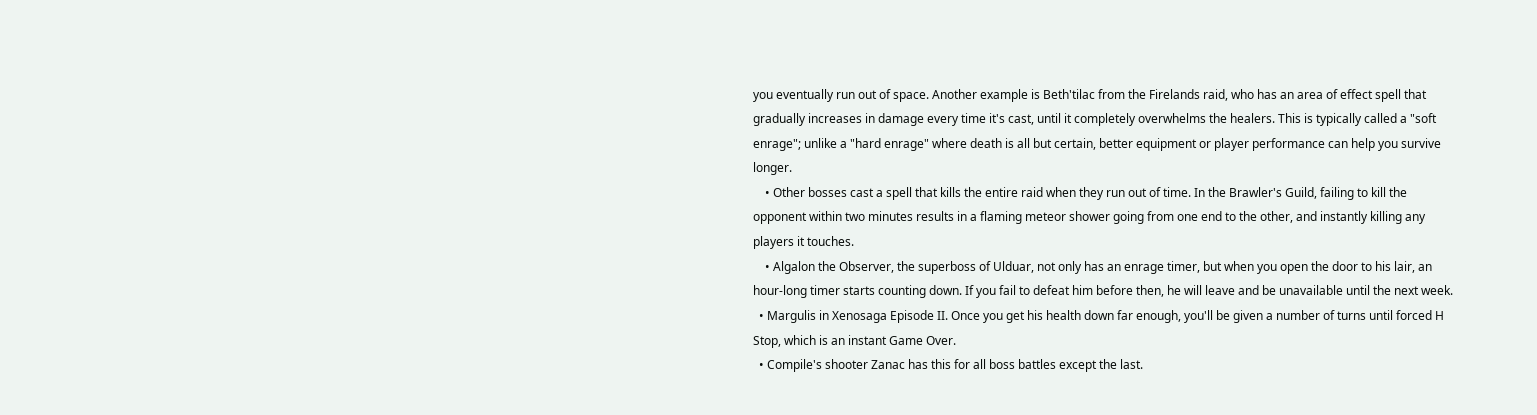you eventually run out of space. Another example is Beth'tilac from the Firelands raid, who has an area of effect spell that gradually increases in damage every time it's cast, until it completely overwhelms the healers. This is typically called a "soft enrage"; unlike a "hard enrage" where death is all but certain, better equipment or player performance can help you survive longer.
    • Other bosses cast a spell that kills the entire raid when they run out of time. In the Brawler's Guild, failing to kill the opponent within two minutes results in a flaming meteor shower going from one end to the other, and instantly killing any players it touches.
    • Algalon the Observer, the superboss of Ulduar, not only has an enrage timer, but when you open the door to his lair, an hour-long timer starts counting down. If you fail to defeat him before then, he will leave and be unavailable until the next week.
  • Margulis in Xenosaga Episode II. Once you get his health down far enough, you'll be given a number of turns until forced H Stop, which is an instant Game Over.
  • Compile's shooter Zanac has this for all boss battles except the last.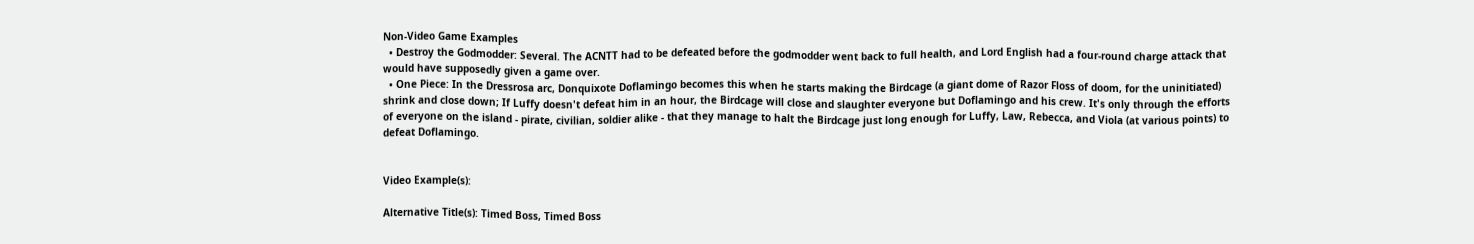Non-Video Game Examples
  • Destroy the Godmodder: Several. The ACNTT had to be defeated before the godmodder went back to full health, and Lord English had a four-round charge attack that would have supposedly given a game over.
  • One Piece: In the Dressrosa arc, Donquixote Doflamingo becomes this when he starts making the Birdcage (a giant dome of Razor Floss of doom, for the uninitiated) shrink and close down; If Luffy doesn't defeat him in an hour, the Birdcage will close and slaughter everyone but Doflamingo and his crew. It's only through the efforts of everyone on the island - pirate, civilian, soldier alike - that they manage to halt the Birdcage just long enough for Luffy, Law, Rebecca, and Viola (at various points) to defeat Doflamingo.


Video Example(s):

Alternative Title(s): Timed Boss, Timed Boss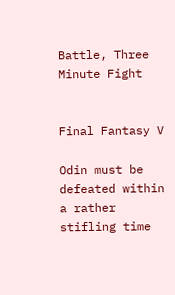Battle, Three Minute Fight


Final Fantasy V

Odin must be defeated within a rather stifling time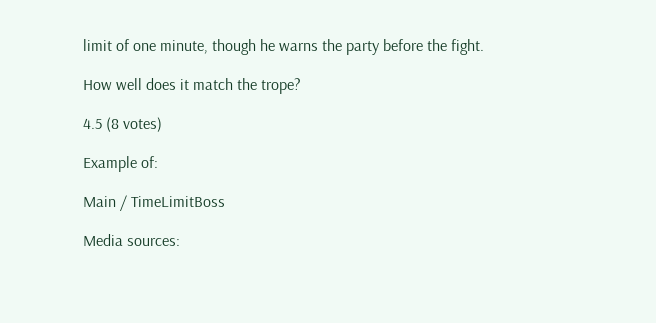limit of one minute, though he warns the party before the fight.

How well does it match the trope?

4.5 (8 votes)

Example of:

Main / TimeLimitBoss

Media sources: